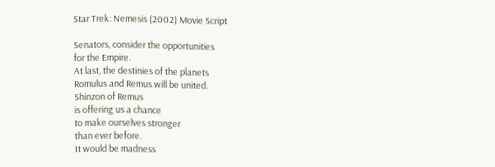Star Trek: Nemesis (2002) Movie Script

Senators, consider the opportunities
for the Empire.
At last, the destinies of the planets
Romulus and Remus will be united.
Shinzon of Remus
is offering us a chance
to make ourselves stronger
than ever before.
It would be madness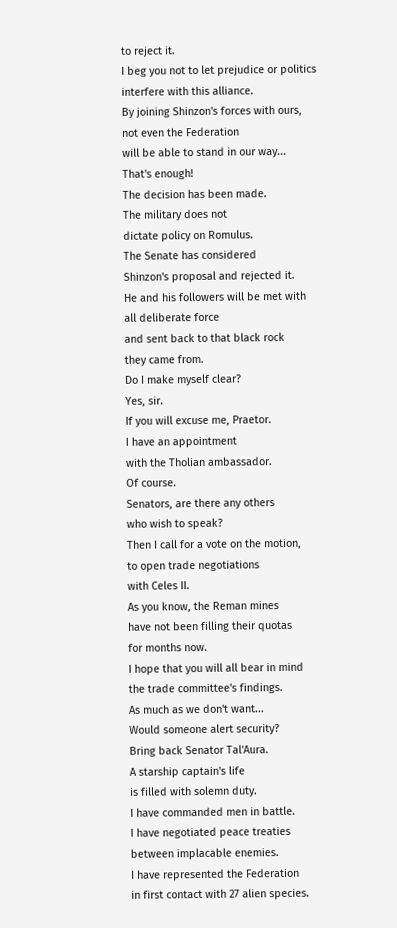to reject it.
I beg you not to let prejudice or politics
interfere with this alliance.
By joining Shinzon's forces with ours,
not even the Federation
will be able to stand in our way...
That's enough!
The decision has been made.
The military does not
dictate policy on Romulus.
The Senate has considered
Shinzon's proposal and rejected it.
He and his followers will be met with
all deliberate force
and sent back to that black rock
they came from.
Do I make myself clear?
Yes, sir.
If you will excuse me, Praetor.
I have an appointment
with the Tholian ambassador.
Of course.
Senators, are there any others
who wish to speak?
Then I call for a vote on the motion,
to open trade negotiations
with Celes II.
As you know, the Reman mines
have not been filling their quotas
for months now.
I hope that you will all bear in mind
the trade committee's findings.
As much as we don't want...
Would someone alert security?
Bring back Senator Tal'Aura.
A starship captain's life
is filled with solemn duty.
I have commanded men in battle.
I have negotiated peace treaties
between implacable enemies.
I have represented the Federation
in first contact with 27 alien species.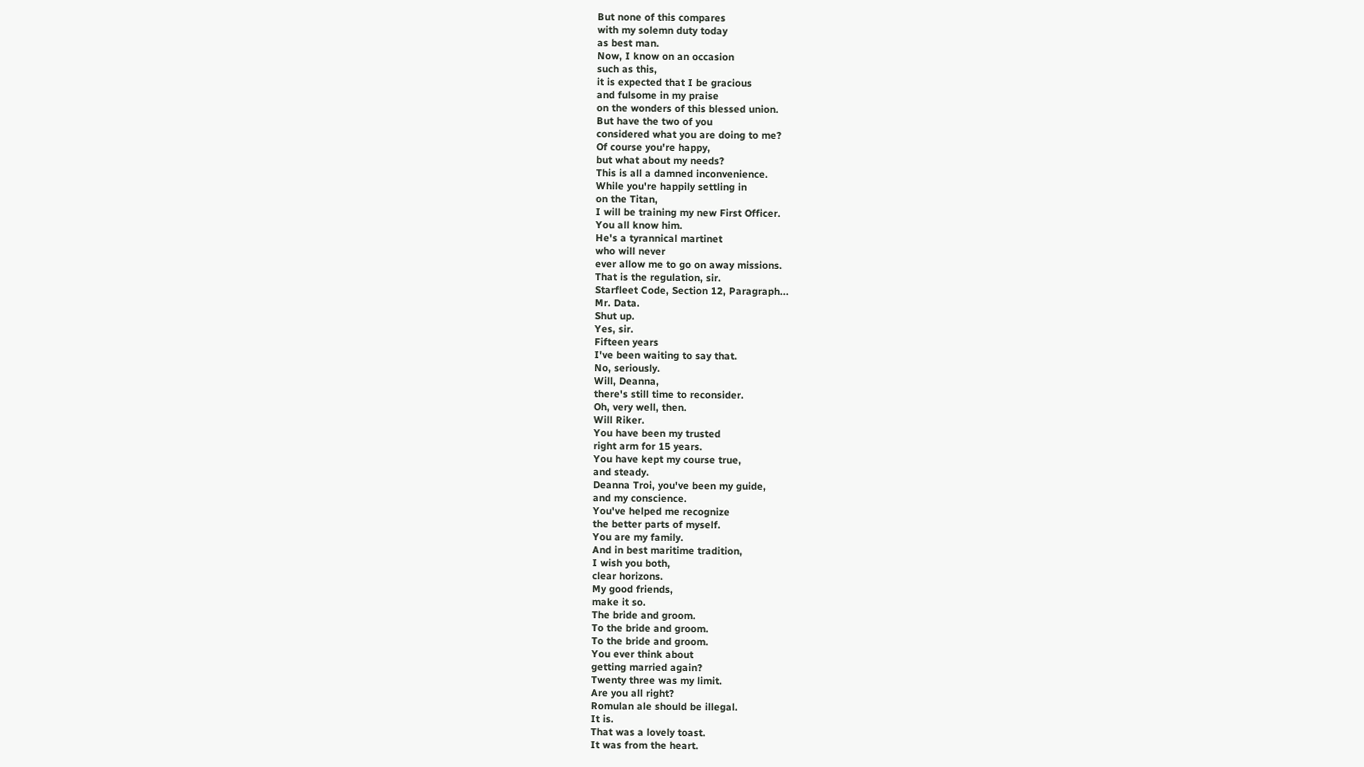But none of this compares
with my solemn duty today
as best man.
Now, I know on an occasion
such as this,
it is expected that I be gracious
and fulsome in my praise
on the wonders of this blessed union.
But have the two of you
considered what you are doing to me?
Of course you're happy,
but what about my needs?
This is all a damned inconvenience.
While you're happily settling in
on the Titan,
I will be training my new First Officer.
You all know him.
He's a tyrannical martinet
who will never
ever allow me to go on away missions.
That is the regulation, sir.
Starfleet Code, Section 12, Paragraph...
Mr. Data.
Shut up.
Yes, sir.
Fifteen years
I've been waiting to say that.
No, seriously.
Will, Deanna,
there's still time to reconsider.
Oh, very well, then.
Will Riker.
You have been my trusted
right arm for 15 years.
You have kept my course true,
and steady.
Deanna Troi, you've been my guide,
and my conscience.
You've helped me recognize
the better parts of myself.
You are my family.
And in best maritime tradition,
I wish you both,
clear horizons.
My good friends,
make it so.
The bride and groom.
To the bride and groom.
To the bride and groom.
You ever think about
getting married again?
Twenty three was my limit.
Are you all right?
Romulan ale should be illegal.
It is.
That was a lovely toast.
It was from the heart.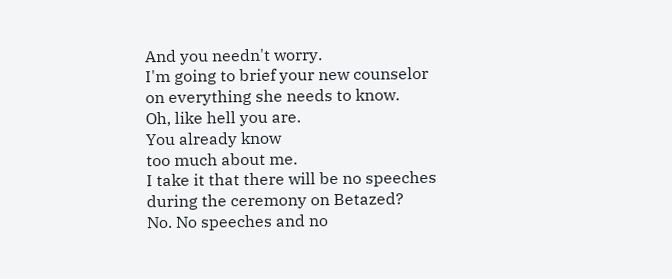And you needn't worry.
I'm going to brief your new counselor
on everything she needs to know.
Oh, like hell you are.
You already know
too much about me.
I take it that there will be no speeches
during the ceremony on Betazed?
No. No speeches and no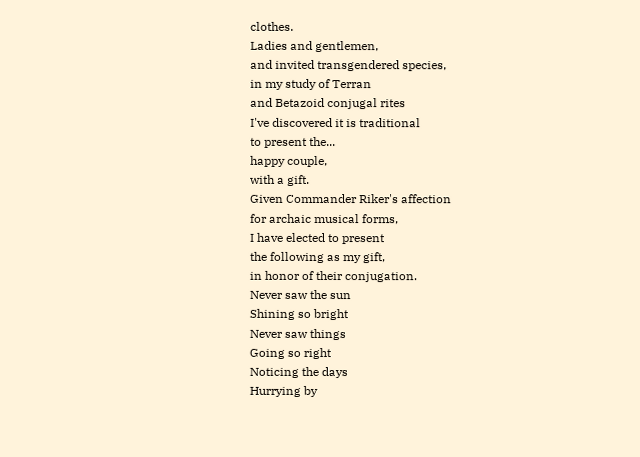clothes.
Ladies and gentlemen,
and invited transgendered species,
in my study of Terran
and Betazoid conjugal rites
I've discovered it is traditional
to present the...
happy couple,
with a gift.
Given Commander Riker's affection
for archaic musical forms,
I have elected to present
the following as my gift,
in honor of their conjugation.
Never saw the sun
Shining so bright
Never saw things
Going so right
Noticing the days
Hurrying by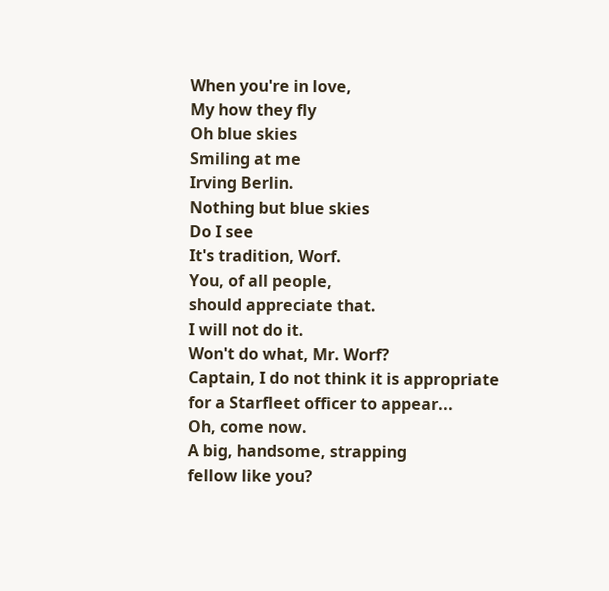When you're in love,
My how they fly
Oh blue skies
Smiling at me
Irving Berlin.
Nothing but blue skies
Do I see
It's tradition, Worf.
You, of all people,
should appreciate that.
I will not do it.
Won't do what, Mr. Worf?
Captain, I do not think it is appropriate
for a Starfleet officer to appear...
Oh, come now.
A big, handsome, strapping
fellow like you?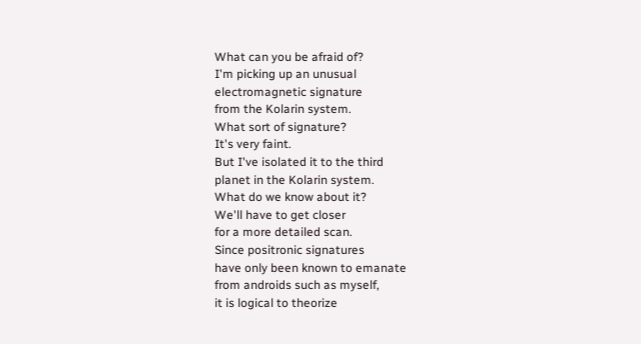What can you be afraid of?
I'm picking up an unusual
electromagnetic signature
from the Kolarin system.
What sort of signature?
It's very faint.
But I've isolated it to the third
planet in the Kolarin system.
What do we know about it?
We'll have to get closer
for a more detailed scan.
Since positronic signatures
have only been known to emanate
from androids such as myself,
it is logical to theorize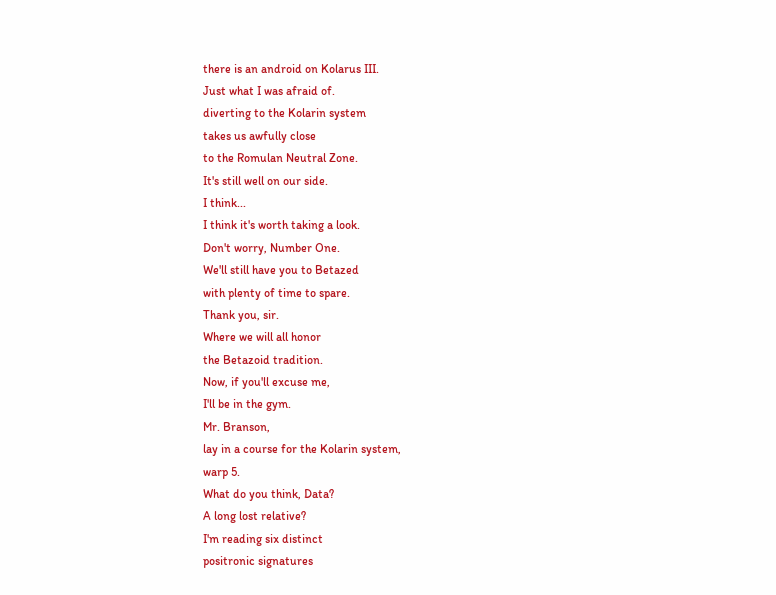there is an android on Kolarus III.
Just what I was afraid of.
diverting to the Kolarin system
takes us awfully close
to the Romulan Neutral Zone.
It's still well on our side.
I think...
I think it's worth taking a look.
Don't worry, Number One.
We'll still have you to Betazed
with plenty of time to spare.
Thank you, sir.
Where we will all honor
the Betazoid tradition.
Now, if you'll excuse me,
I'll be in the gym.
Mr. Branson,
lay in a course for the Kolarin system,
warp 5.
What do you think, Data?
A long lost relative?
I'm reading six distinct
positronic signatures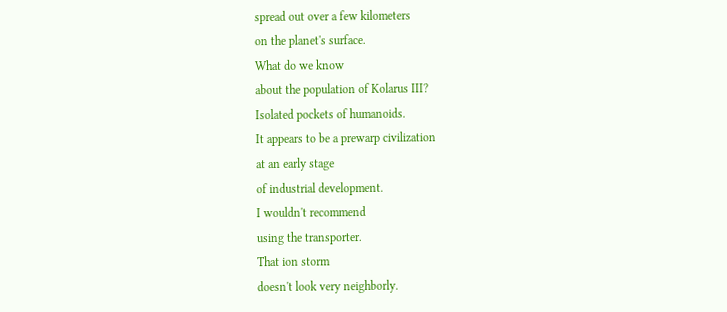spread out over a few kilometers
on the planet's surface.
What do we know
about the population of Kolarus III?
Isolated pockets of humanoids.
It appears to be a prewarp civilization
at an early stage
of industrial development.
I wouldn't recommend
using the transporter.
That ion storm
doesn't look very neighborly.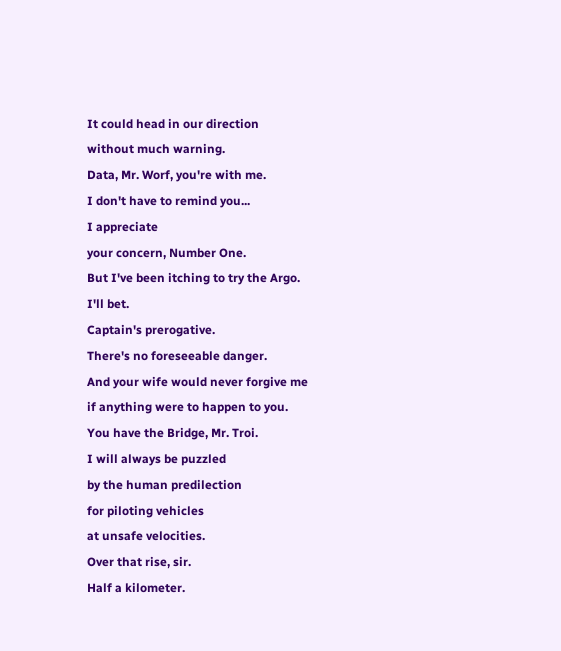It could head in our direction
without much warning.
Data, Mr. Worf, you're with me.
I don't have to remind you...
I appreciate
your concern, Number One.
But I've been itching to try the Argo.
I'll bet.
Captain's prerogative.
There's no foreseeable danger.
And your wife would never forgive me
if anything were to happen to you.
You have the Bridge, Mr. Troi.
I will always be puzzled
by the human predilection
for piloting vehicles
at unsafe velocities.
Over that rise, sir.
Half a kilometer.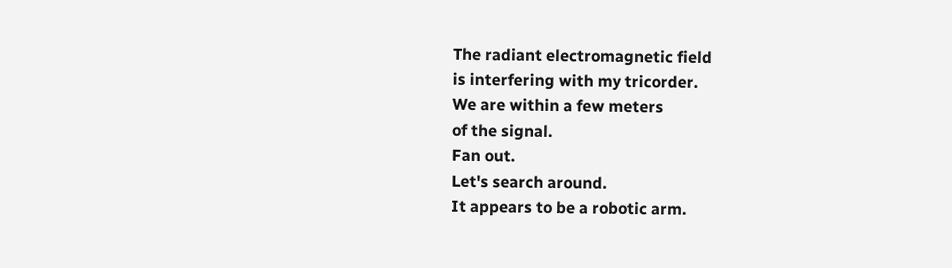The radiant electromagnetic field
is interfering with my tricorder.
We are within a few meters
of the signal.
Fan out.
Let's search around.
It appears to be a robotic arm.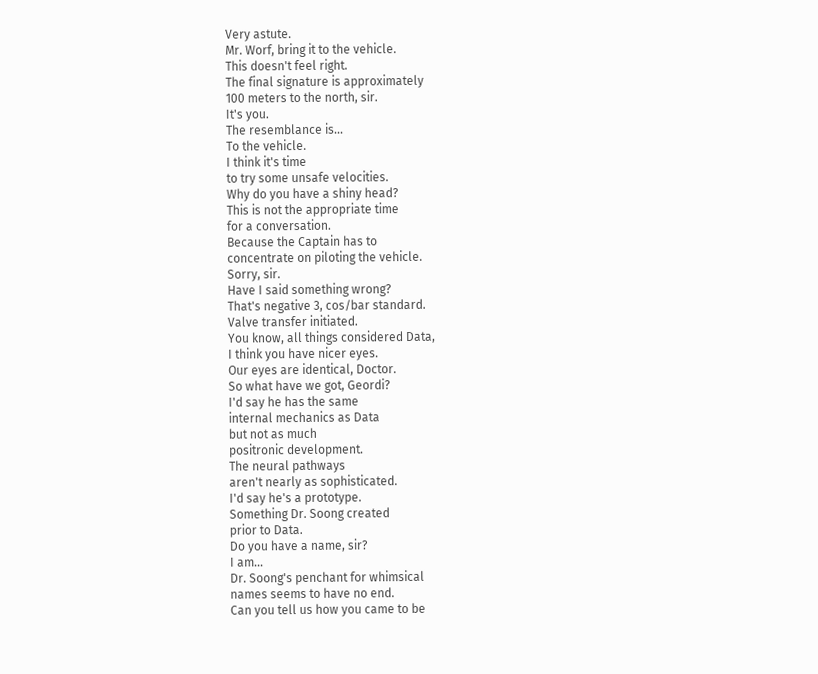Very astute.
Mr. Worf, bring it to the vehicle.
This doesn't feel right.
The final signature is approximately
100 meters to the north, sir.
It's you.
The resemblance is...
To the vehicle.
I think it's time
to try some unsafe velocities.
Why do you have a shiny head?
This is not the appropriate time
for a conversation.
Because the Captain has to
concentrate on piloting the vehicle.
Sorry, sir.
Have I said something wrong?
That's negative 3, cos/bar standard.
Valve transfer initiated.
You know, all things considered Data,
I think you have nicer eyes.
Our eyes are identical, Doctor.
So what have we got, Geordi?
I'd say he has the same
internal mechanics as Data
but not as much
positronic development.
The neural pathways
aren't nearly as sophisticated.
I'd say he's a prototype.
Something Dr. Soong created
prior to Data.
Do you have a name, sir?
I am...
Dr. Soong's penchant for whimsical
names seems to have no end.
Can you tell us how you came to be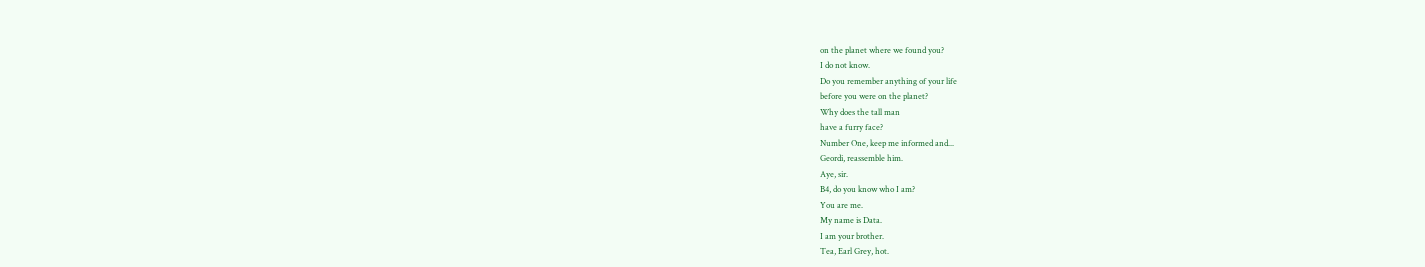on the planet where we found you?
I do not know.
Do you remember anything of your life
before you were on the planet?
Why does the tall man
have a furry face?
Number One, keep me informed and...
Geordi, reassemble him.
Aye, sir.
B4, do you know who I am?
You are me.
My name is Data.
I am your brother.
Tea, Earl Grey, hot.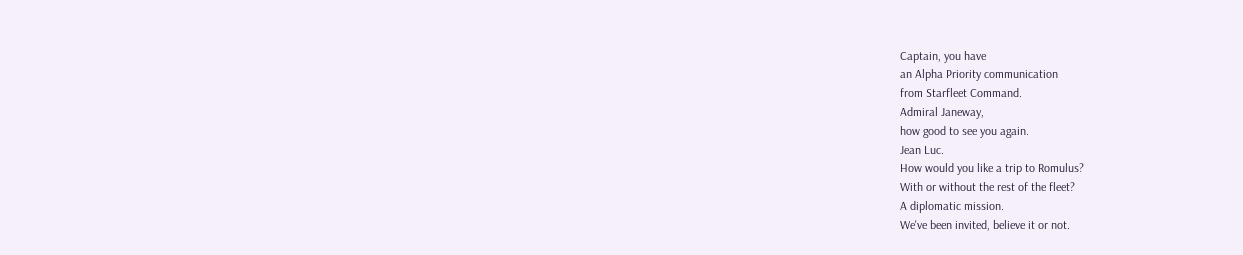Captain, you have
an Alpha Priority communication
from Starfleet Command.
Admiral Janeway,
how good to see you again.
Jean Luc.
How would you like a trip to Romulus?
With or without the rest of the fleet?
A diplomatic mission.
We've been invited, believe it or not.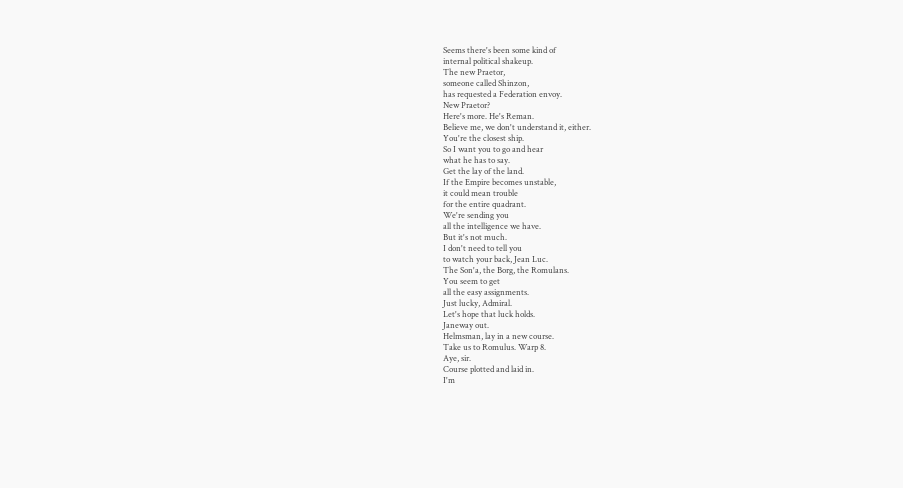Seems there's been some kind of
internal political shakeup.
The new Praetor,
someone called Shinzon,
has requested a Federation envoy.
New Praetor?
Here's more. He's Reman.
Believe me, we don't understand it, either.
You're the closest ship.
So I want you to go and hear
what he has to say.
Get the lay of the land.
If the Empire becomes unstable,
it could mean trouble
for the entire quadrant.
We're sending you
all the intelligence we have.
But it's not much.
I don't need to tell you
to watch your back, Jean Luc.
The Son'a, the Borg, the Romulans.
You seem to get
all the easy assignments.
Just lucky, Admiral.
Let's hope that luck holds.
Janeway out.
Helmsman, lay in a new course.
Take us to Romulus. Warp 8.
Aye, sir.
Course plotted and laid in.
I'm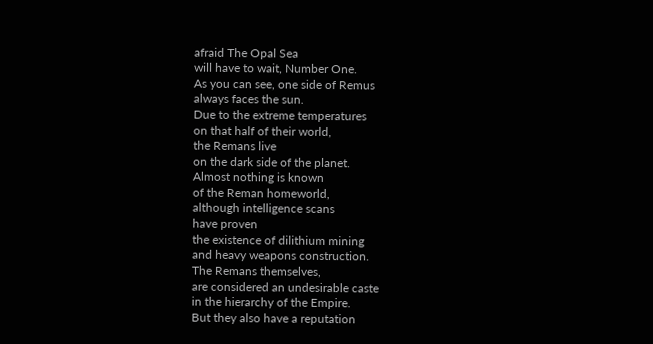afraid The Opal Sea
will have to wait, Number One.
As you can see, one side of Remus
always faces the sun.
Due to the extreme temperatures
on that half of their world,
the Remans live
on the dark side of the planet.
Almost nothing is known
of the Reman homeworld,
although intelligence scans
have proven
the existence of dilithium mining
and heavy weapons construction.
The Remans themselves,
are considered an undesirable caste
in the hierarchy of the Empire.
But they also have a reputation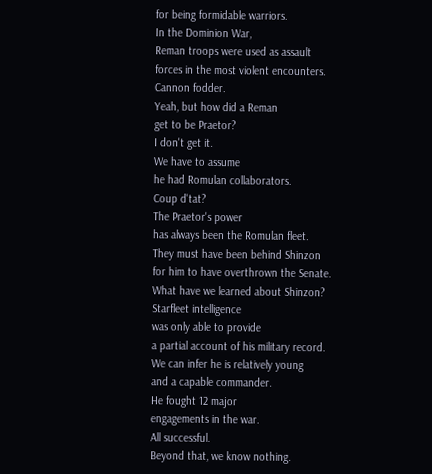for being formidable warriors.
In the Dominion War,
Reman troops were used as assault
forces in the most violent encounters.
Cannon fodder.
Yeah, but how did a Reman
get to be Praetor?
I don't get it.
We have to assume
he had Romulan collaborators.
Coup d'tat?
The Praetor's power
has always been the Romulan fleet.
They must have been behind Shinzon
for him to have overthrown the Senate.
What have we learned about Shinzon?
Starfleet intelligence
was only able to provide
a partial account of his military record.
We can infer he is relatively young
and a capable commander.
He fought 12 major
engagements in the war.
All successful.
Beyond that, we know nothing.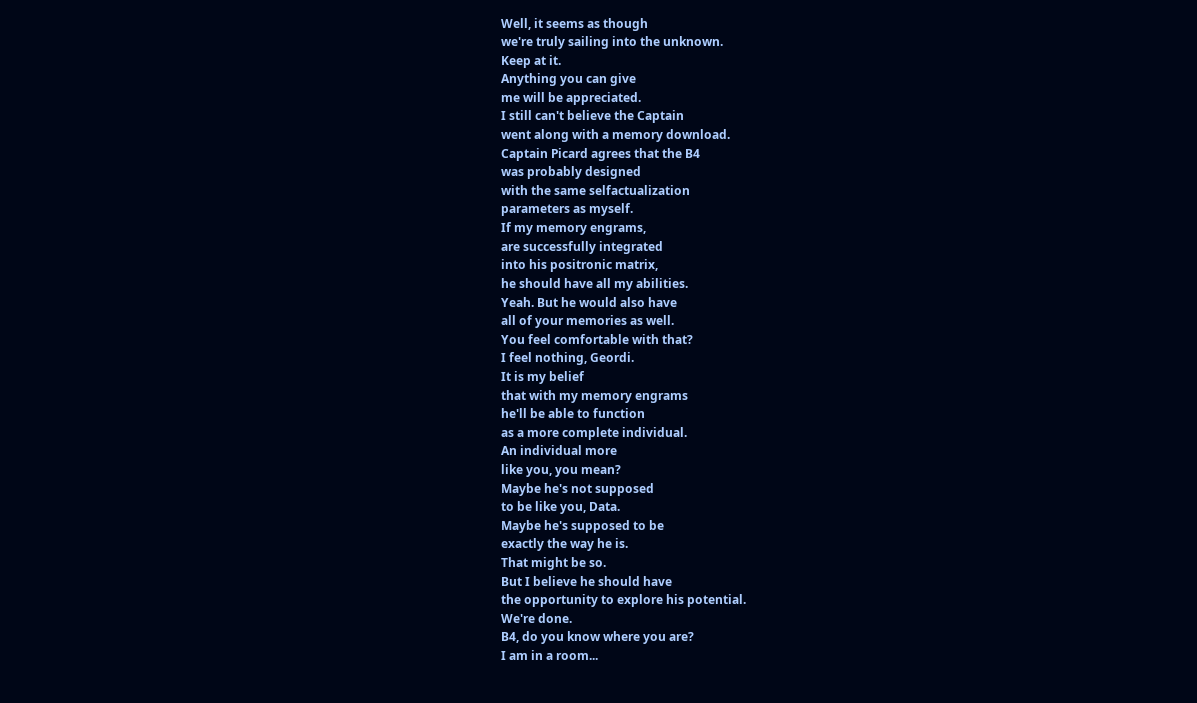Well, it seems as though
we're truly sailing into the unknown.
Keep at it.
Anything you can give
me will be appreciated.
I still can't believe the Captain
went along with a memory download.
Captain Picard agrees that the B4
was probably designed
with the same selfactualization
parameters as myself.
If my memory engrams,
are successfully integrated
into his positronic matrix,
he should have all my abilities.
Yeah. But he would also have
all of your memories as well.
You feel comfortable with that?
I feel nothing, Geordi.
It is my belief
that with my memory engrams
he'll be able to function
as a more complete individual.
An individual more
like you, you mean?
Maybe he's not supposed
to be like you, Data.
Maybe he's supposed to be
exactly the way he is.
That might be so.
But I believe he should have
the opportunity to explore his potential.
We're done.
B4, do you know where you are?
I am in a room...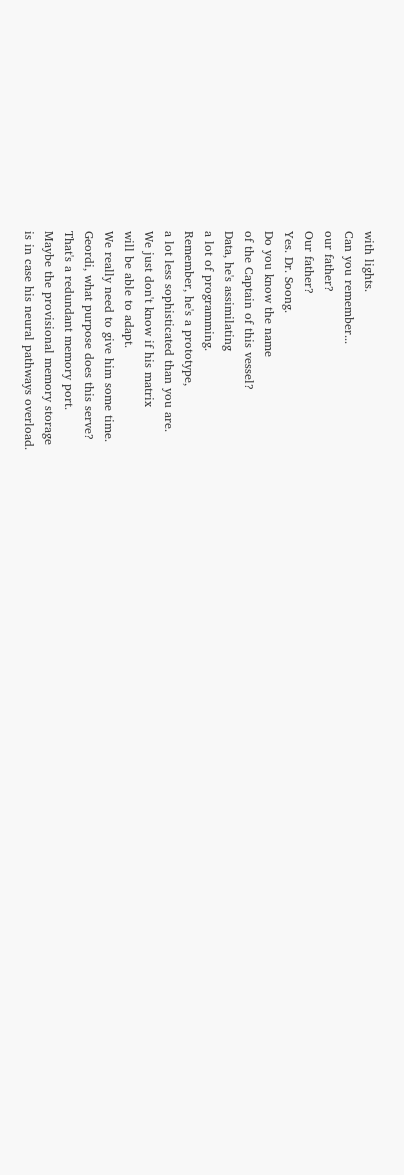with lights.
Can you remember...
our father?
Our father?
Yes. Dr. Soong.
Do you know the name
of the Captain of this vessel?
Data, he's assimilating
a lot of programming.
Remember, he's a prototype,
a lot less sophisticated than you are.
We just don't know if his matrix
will be able to adapt.
We really need to give him some time.
Geordi, what purpose does this serve?
That's a redundant memory port.
Maybe the provisional memory storage
is in case his neural pathways overload.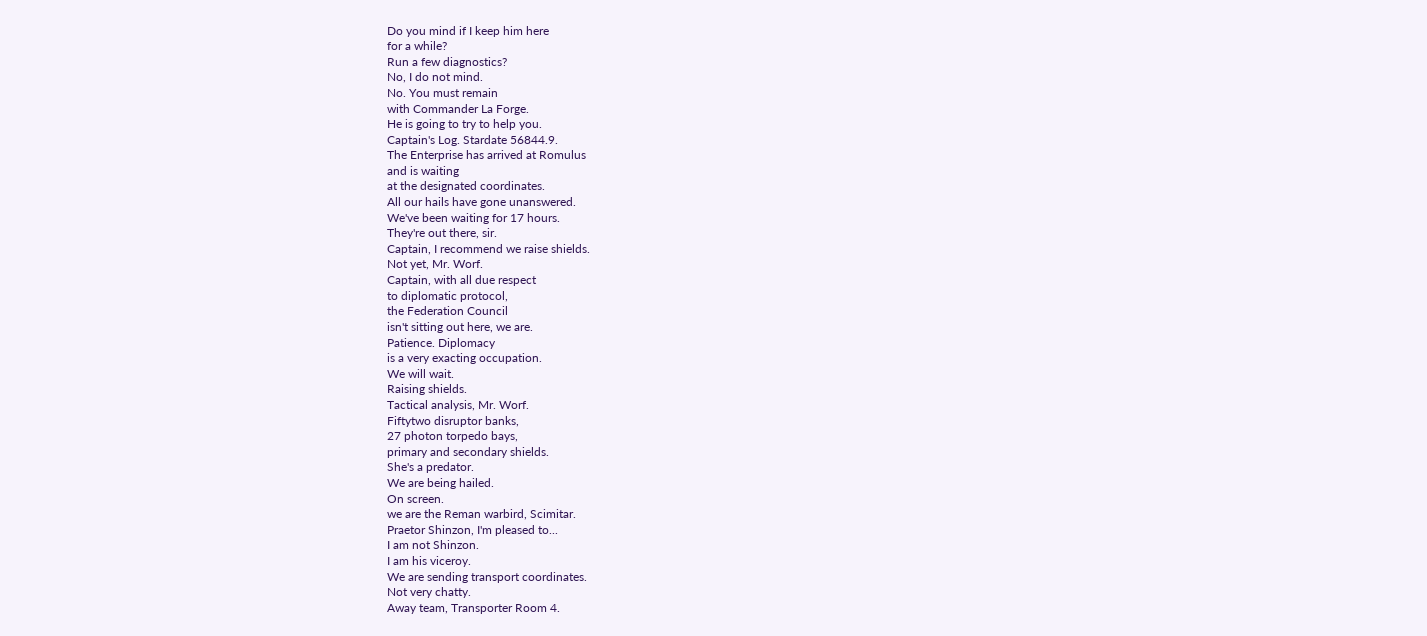Do you mind if I keep him here
for a while?
Run a few diagnostics?
No, I do not mind.
No. You must remain
with Commander La Forge.
He is going to try to help you.
Captain's Log. Stardate 56844.9.
The Enterprise has arrived at Romulus
and is waiting
at the designated coordinates.
All our hails have gone unanswered.
We've been waiting for 17 hours.
They're out there, sir.
Captain, I recommend we raise shields.
Not yet, Mr. Worf.
Captain, with all due respect
to diplomatic protocol,
the Federation Council
isn't sitting out here, we are.
Patience. Diplomacy
is a very exacting occupation.
We will wait.
Raising shields.
Tactical analysis, Mr. Worf.
Fiftytwo disruptor banks,
27 photon torpedo bays,
primary and secondary shields.
She's a predator.
We are being hailed.
On screen.
we are the Reman warbird, Scimitar.
Praetor Shinzon, I'm pleased to...
I am not Shinzon.
I am his viceroy.
We are sending transport coordinates.
Not very chatty.
Away team, Transporter Room 4.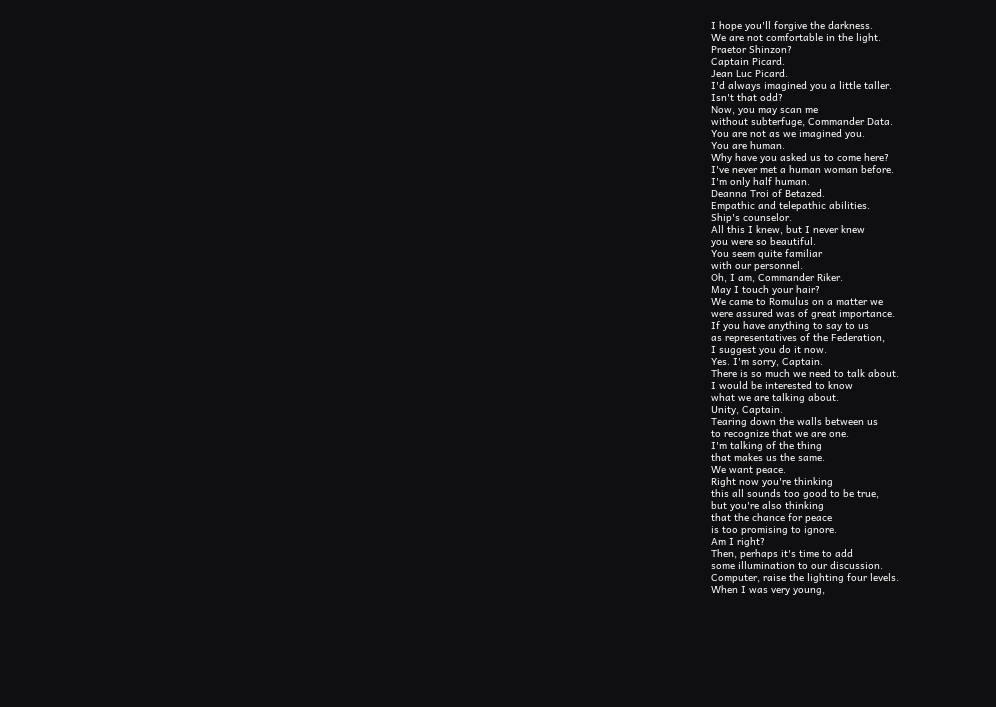I hope you'll forgive the darkness.
We are not comfortable in the light.
Praetor Shinzon?
Captain Picard.
Jean Luc Picard.
I'd always imagined you a little taller.
Isn't that odd?
Now, you may scan me
without subterfuge, Commander Data.
You are not as we imagined you.
You are human.
Why have you asked us to come here?
I've never met a human woman before.
I'm only half human.
Deanna Troi of Betazed.
Empathic and telepathic abilities.
Ship's counselor.
All this I knew, but I never knew
you were so beautiful.
You seem quite familiar
with our personnel.
Oh, I am, Commander Riker.
May I touch your hair?
We came to Romulus on a matter we
were assured was of great importance.
If you have anything to say to us
as representatives of the Federation,
I suggest you do it now.
Yes. I'm sorry, Captain.
There is so much we need to talk about.
I would be interested to know
what we are talking about.
Unity, Captain.
Tearing down the walls between us
to recognize that we are one.
I'm talking of the thing
that makes us the same.
We want peace.
Right now you're thinking
this all sounds too good to be true,
but you're also thinking
that the chance for peace
is too promising to ignore.
Am I right?
Then, perhaps it's time to add
some illumination to our discussion.
Computer, raise the lighting four levels.
When I was very young,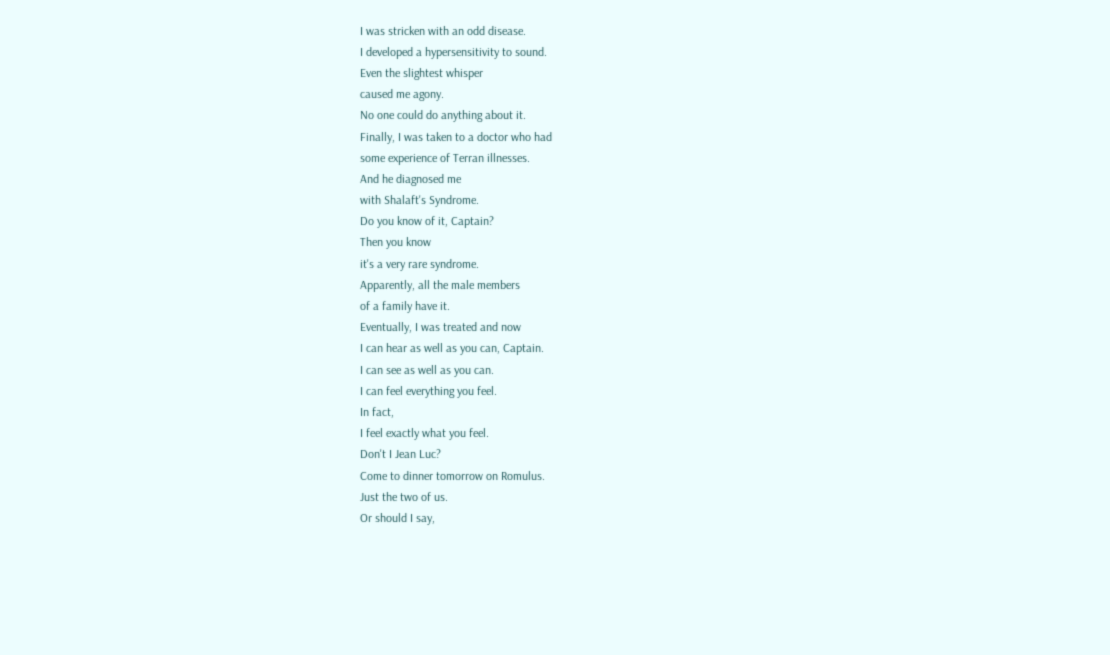I was stricken with an odd disease.
I developed a hypersensitivity to sound.
Even the slightest whisper
caused me agony.
No one could do anything about it.
Finally, I was taken to a doctor who had
some experience of Terran illnesses.
And he diagnosed me
with Shalaft's Syndrome.
Do you know of it, Captain?
Then you know
it's a very rare syndrome.
Apparently, all the male members
of a family have it.
Eventually, I was treated and now
I can hear as well as you can, Captain.
I can see as well as you can.
I can feel everything you feel.
In fact,
I feel exactly what you feel.
Don't I Jean Luc?
Come to dinner tomorrow on Romulus.
Just the two of us.
Or should I say,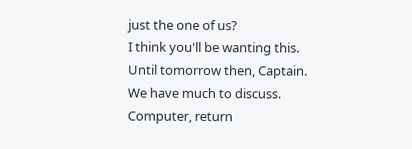just the one of us?
I think you'll be wanting this.
Until tomorrow then, Captain.
We have much to discuss.
Computer, return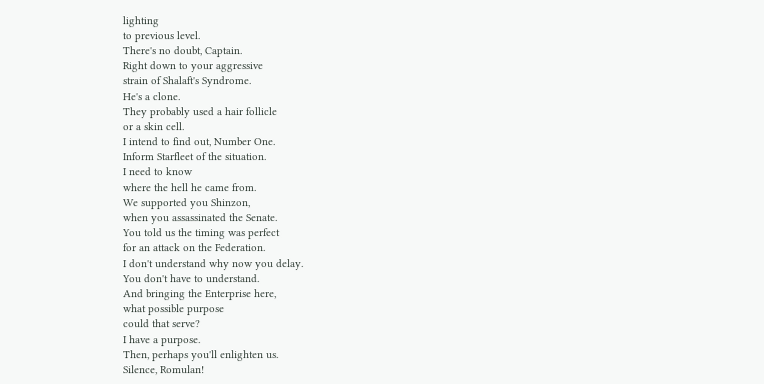lighting
to previous level.
There's no doubt, Captain.
Right down to your aggressive
strain of Shalaft's Syndrome.
He's a clone.
They probably used a hair follicle
or a skin cell.
I intend to find out, Number One.
Inform Starfleet of the situation.
I need to know
where the hell he came from.
We supported you Shinzon,
when you assassinated the Senate.
You told us the timing was perfect
for an attack on the Federation.
I don't understand why now you delay.
You don't have to understand.
And bringing the Enterprise here,
what possible purpose
could that serve?
I have a purpose.
Then, perhaps you'll enlighten us.
Silence, Romulan!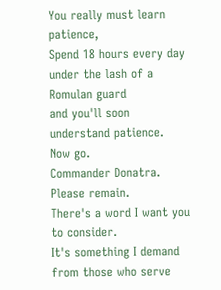You really must learn patience,
Spend 18 hours every day
under the lash of a Romulan guard
and you'll soon understand patience.
Now go.
Commander Donatra.
Please remain.
There's a word I want you to consider.
It's something I demand
from those who serve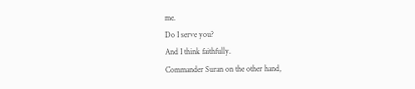me.
Do I serve you?
And I think faithfully.
Commander Suran on the other hand,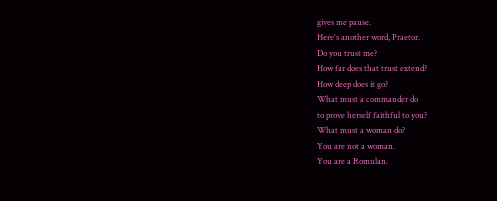gives me pause.
Here's another word, Praetor.
Do you trust me?
How far does that trust extend?
How deep does it go?
What must a commander do
to prove herself faithful to you?
What must a woman do?
You are not a woman.
You are a Romulan.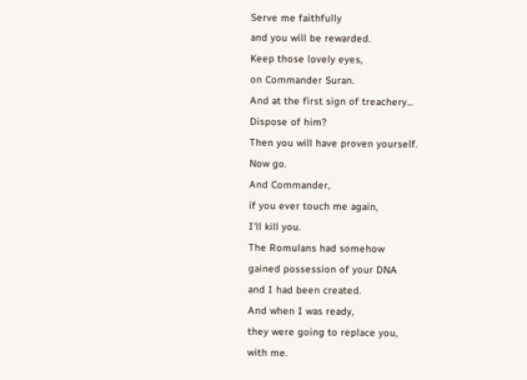Serve me faithfully
and you will be rewarded.
Keep those lovely eyes,
on Commander Suran.
And at the first sign of treachery...
Dispose of him?
Then you will have proven yourself.
Now go.
And Commander,
if you ever touch me again,
I'll kill you.
The Romulans had somehow
gained possession of your DNA
and I had been created.
And when I was ready,
they were going to replace you,
with me.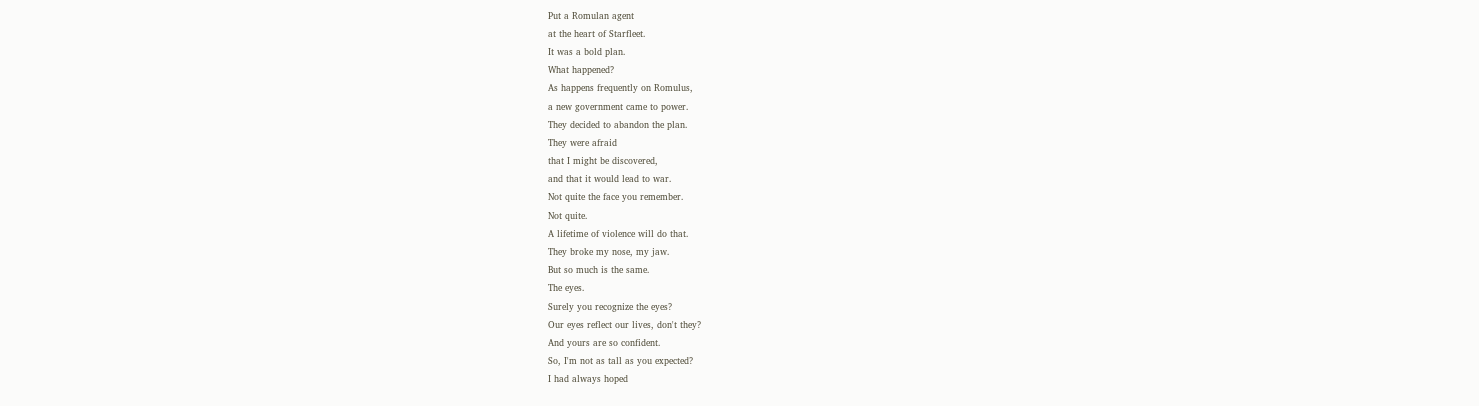Put a Romulan agent
at the heart of Starfleet.
It was a bold plan.
What happened?
As happens frequently on Romulus,
a new government came to power.
They decided to abandon the plan.
They were afraid
that I might be discovered,
and that it would lead to war.
Not quite the face you remember.
Not quite.
A lifetime of violence will do that.
They broke my nose, my jaw.
But so much is the same.
The eyes.
Surely you recognize the eyes?
Our eyes reflect our lives, don't they?
And yours are so confident.
So, I'm not as tall as you expected?
I had always hoped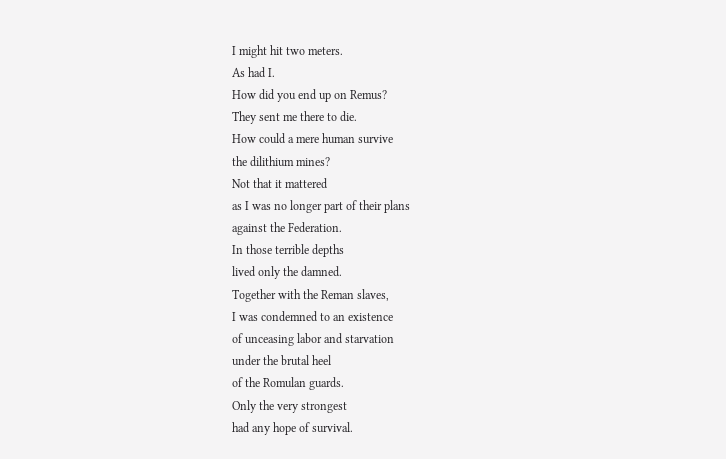I might hit two meters.
As had I.
How did you end up on Remus?
They sent me there to die.
How could a mere human survive
the dilithium mines?
Not that it mattered
as I was no longer part of their plans
against the Federation.
In those terrible depths
lived only the damned.
Together with the Reman slaves,
I was condemned to an existence
of unceasing labor and starvation
under the brutal heel
of the Romulan guards.
Only the very strongest
had any hope of survival.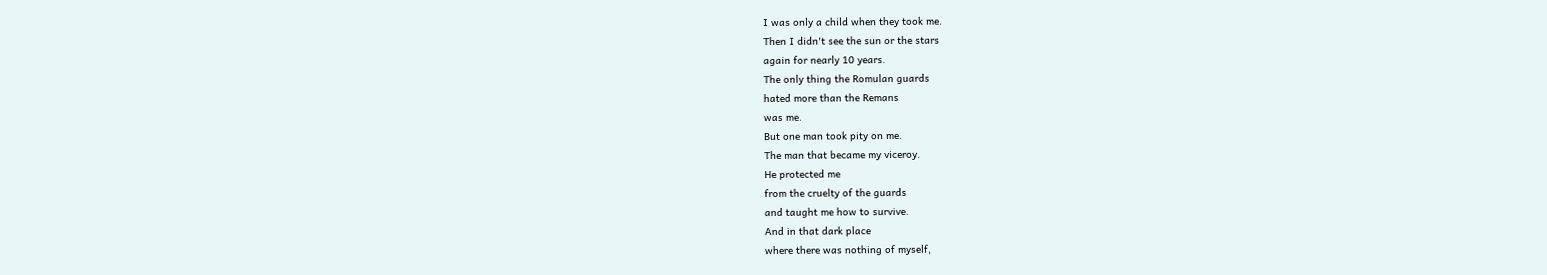I was only a child when they took me.
Then I didn't see the sun or the stars
again for nearly 10 years.
The only thing the Romulan guards
hated more than the Remans
was me.
But one man took pity on me.
The man that became my viceroy.
He protected me
from the cruelty of the guards
and taught me how to survive.
And in that dark place
where there was nothing of myself,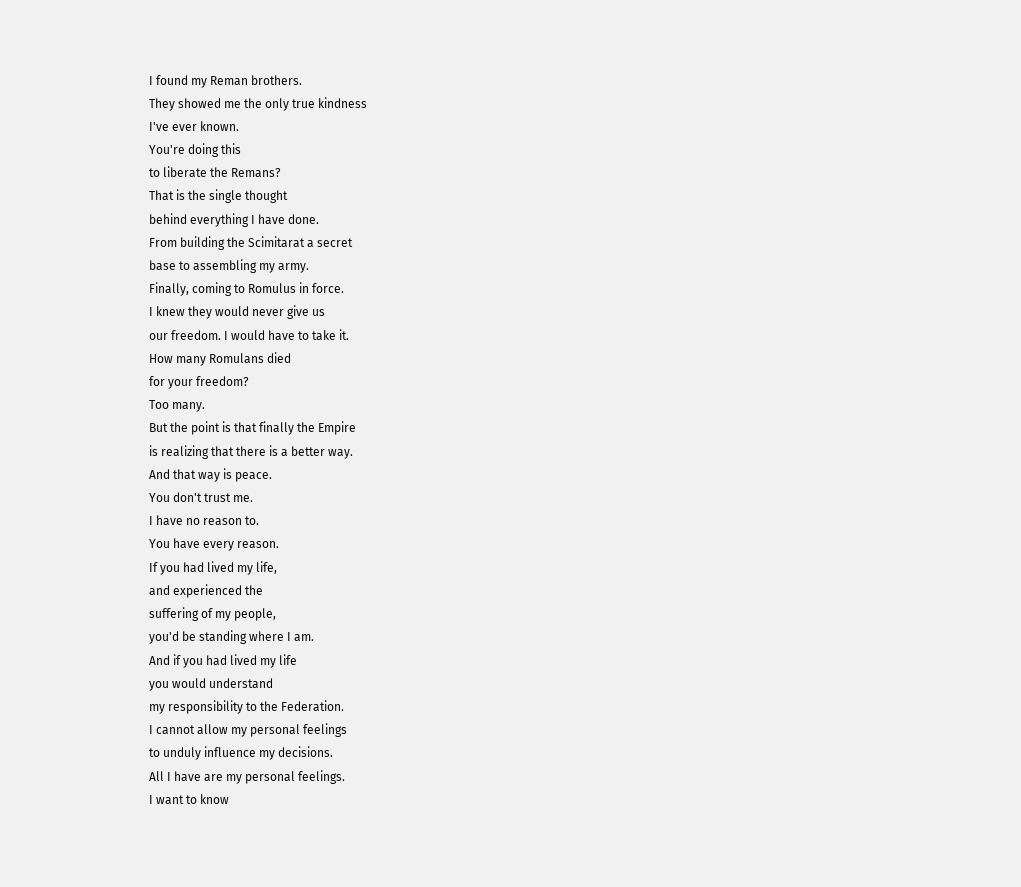I found my Reman brothers.
They showed me the only true kindness
I've ever known.
You're doing this
to liberate the Remans?
That is the single thought
behind everything I have done.
From building the Scimitarat a secret
base to assembling my army.
Finally, coming to Romulus in force.
I knew they would never give us
our freedom. I would have to take it.
How many Romulans died
for your freedom?
Too many.
But the point is that finally the Empire
is realizing that there is a better way.
And that way is peace.
You don't trust me.
I have no reason to.
You have every reason.
If you had lived my life,
and experienced the
suffering of my people,
you'd be standing where I am.
And if you had lived my life
you would understand
my responsibility to the Federation.
I cannot allow my personal feelings
to unduly influence my decisions.
All I have are my personal feelings.
I want to know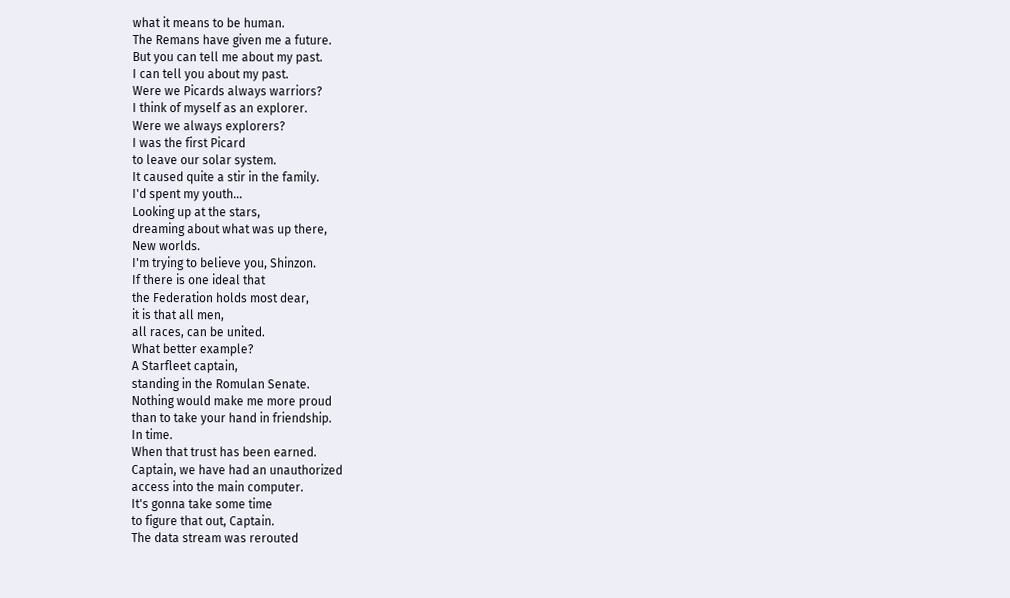what it means to be human.
The Remans have given me a future.
But you can tell me about my past.
I can tell you about my past.
Were we Picards always warriors?
I think of myself as an explorer.
Were we always explorers?
I was the first Picard
to leave our solar system.
It caused quite a stir in the family.
I'd spent my youth...
Looking up at the stars,
dreaming about what was up there,
New worlds.
I'm trying to believe you, Shinzon.
If there is one ideal that
the Federation holds most dear,
it is that all men,
all races, can be united.
What better example?
A Starfleet captain,
standing in the Romulan Senate.
Nothing would make me more proud
than to take your hand in friendship.
In time.
When that trust has been earned.
Captain, we have had an unauthorized
access into the main computer.
It's gonna take some time
to figure that out, Captain.
The data stream was rerouted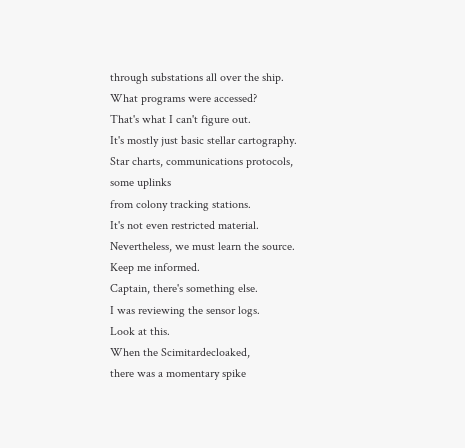through substations all over the ship.
What programs were accessed?
That's what I can't figure out.
It's mostly just basic stellar cartography.
Star charts, communications protocols,
some uplinks
from colony tracking stations.
It's not even restricted material.
Nevertheless, we must learn the source.
Keep me informed.
Captain, there's something else.
I was reviewing the sensor logs.
Look at this.
When the Scimitardecloaked,
there was a momentary spike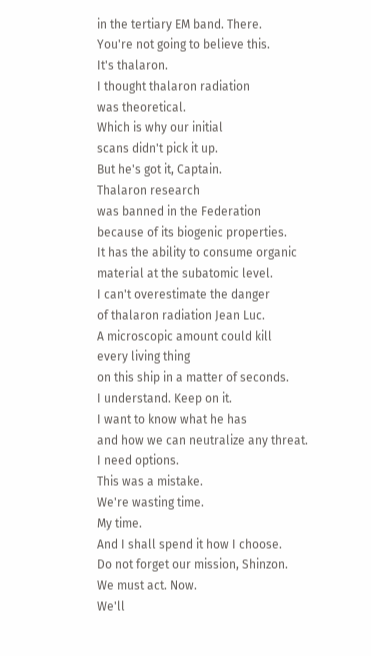in the tertiary EM band. There.
You're not going to believe this.
It's thalaron.
I thought thalaron radiation
was theoretical.
Which is why our initial
scans didn't pick it up.
But he's got it, Captain.
Thalaron research
was banned in the Federation
because of its biogenic properties.
It has the ability to consume organic
material at the subatomic level.
I can't overestimate the danger
of thalaron radiation Jean Luc.
A microscopic amount could kill
every living thing
on this ship in a matter of seconds.
I understand. Keep on it.
I want to know what he has
and how we can neutralize any threat.
I need options.
This was a mistake.
We're wasting time.
My time.
And I shall spend it how I choose.
Do not forget our mission, Shinzon.
We must act. Now.
We'll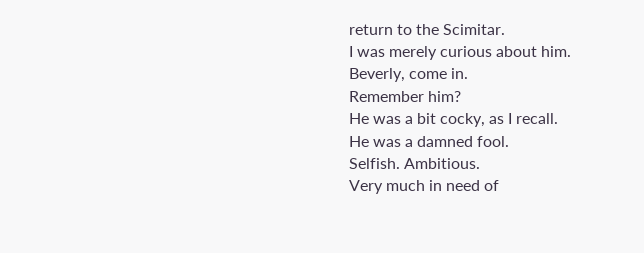return to the Scimitar.
I was merely curious about him.
Beverly, come in.
Remember him?
He was a bit cocky, as I recall.
He was a damned fool.
Selfish. Ambitious.
Very much in need of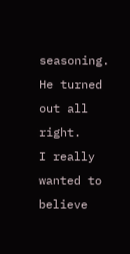seasoning.
He turned out all right.
I really wanted to believe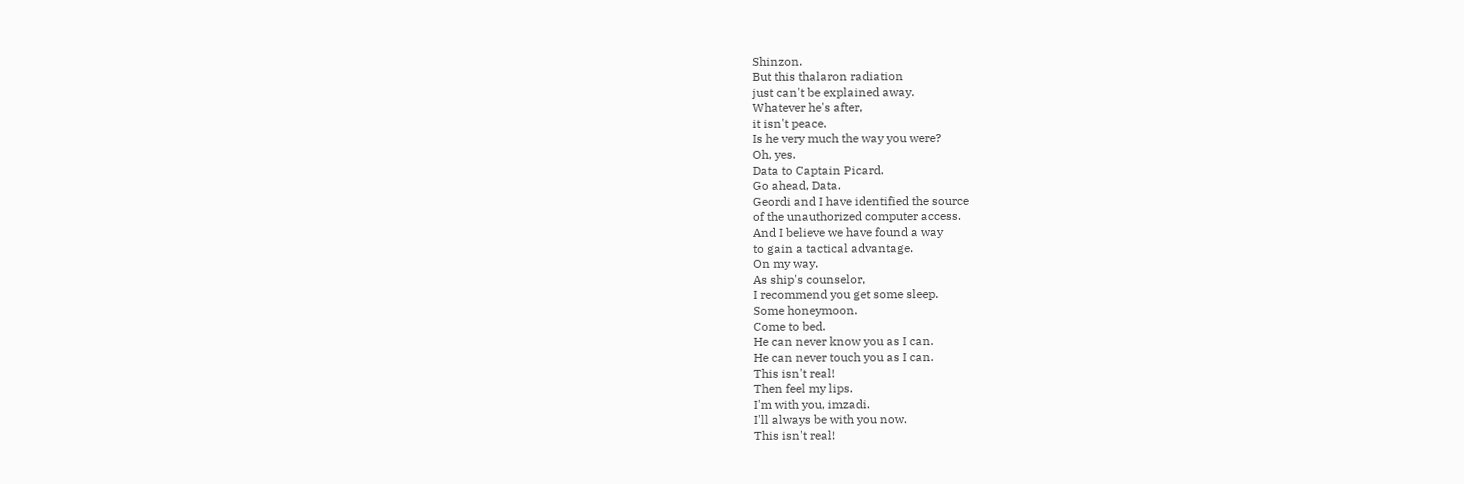Shinzon.
But this thalaron radiation
just can't be explained away.
Whatever he's after,
it isn't peace.
Is he very much the way you were?
Oh, yes.
Data to Captain Picard.
Go ahead, Data.
Geordi and I have identified the source
of the unauthorized computer access.
And I believe we have found a way
to gain a tactical advantage.
On my way.
As ship's counselor,
I recommend you get some sleep.
Some honeymoon.
Come to bed.
He can never know you as I can.
He can never touch you as I can.
This isn't real!
Then feel my lips.
I'm with you, imzadi.
I'll always be with you now.
This isn't real!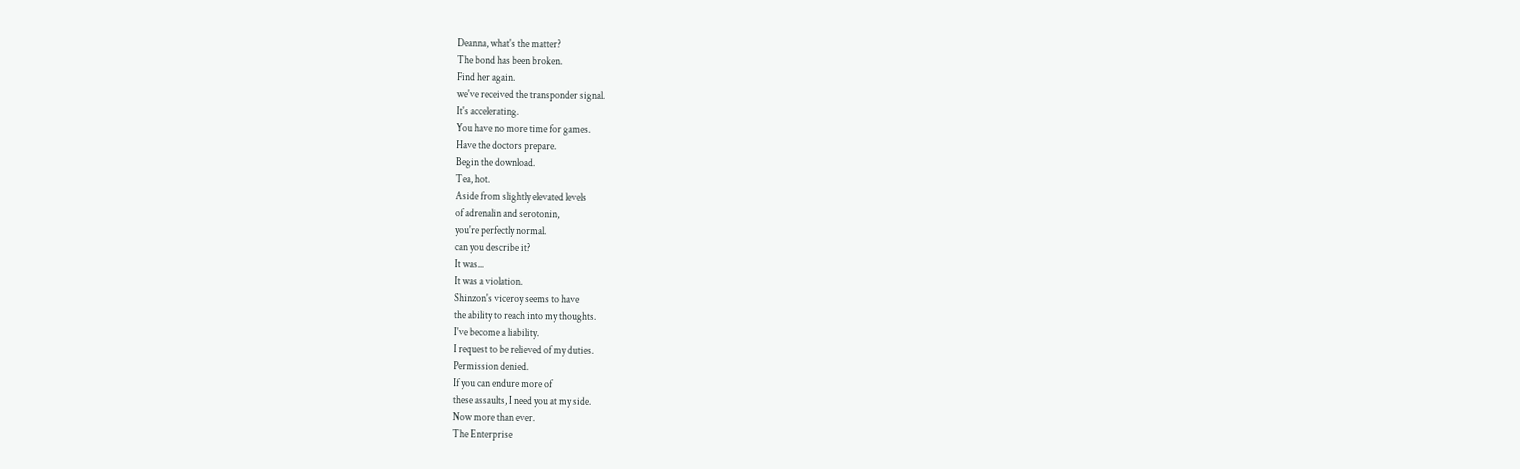Deanna, what's the matter?
The bond has been broken.
Find her again.
we've received the transponder signal.
It's accelerating.
You have no more time for games.
Have the doctors prepare.
Begin the download.
Tea, hot.
Aside from slightly elevated levels
of adrenalin and serotonin,
you're perfectly normal.
can you describe it?
It was...
It was a violation.
Shinzon's viceroy seems to have
the ability to reach into my thoughts.
I've become a liability.
I request to be relieved of my duties.
Permission denied.
If you can endure more of
these assaults, I need you at my side.
Now more than ever.
The Enterprise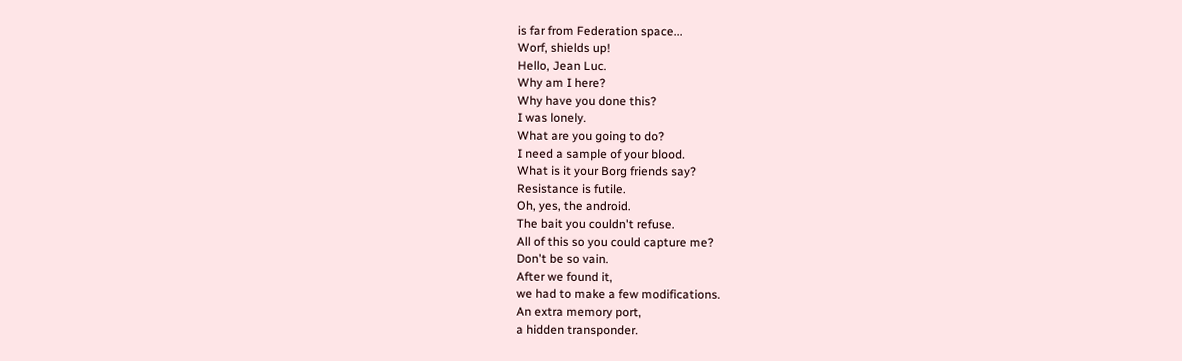is far from Federation space...
Worf, shields up!
Hello, Jean Luc.
Why am I here?
Why have you done this?
I was lonely.
What are you going to do?
I need a sample of your blood.
What is it your Borg friends say?
Resistance is futile.
Oh, yes, the android.
The bait you couldn't refuse.
All of this so you could capture me?
Don't be so vain.
After we found it,
we had to make a few modifications.
An extra memory port,
a hidden transponder.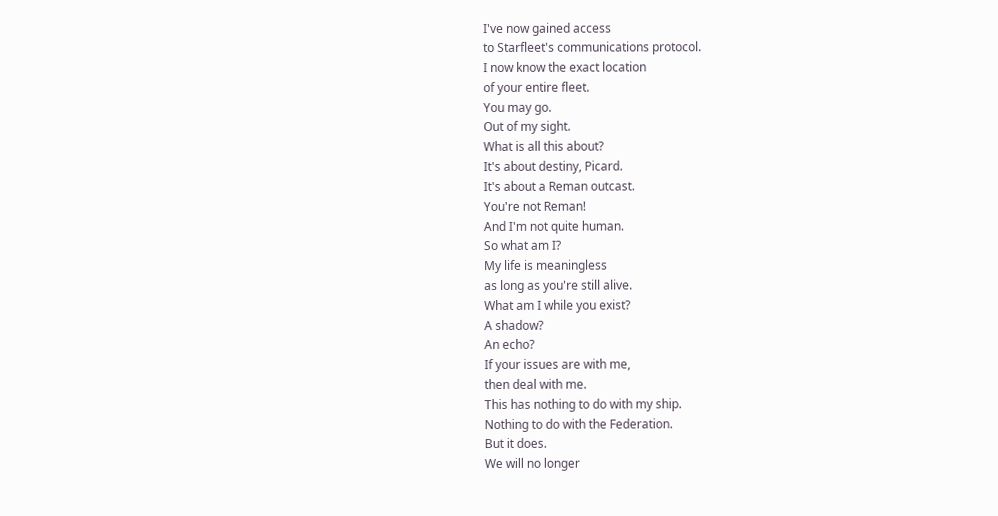I've now gained access
to Starfleet's communications protocol.
I now know the exact location
of your entire fleet.
You may go.
Out of my sight.
What is all this about?
It's about destiny, Picard.
It's about a Reman outcast.
You're not Reman!
And I'm not quite human.
So what am I?
My life is meaningless
as long as you're still alive.
What am I while you exist?
A shadow?
An echo?
If your issues are with me,
then deal with me.
This has nothing to do with my ship.
Nothing to do with the Federation.
But it does.
We will no longer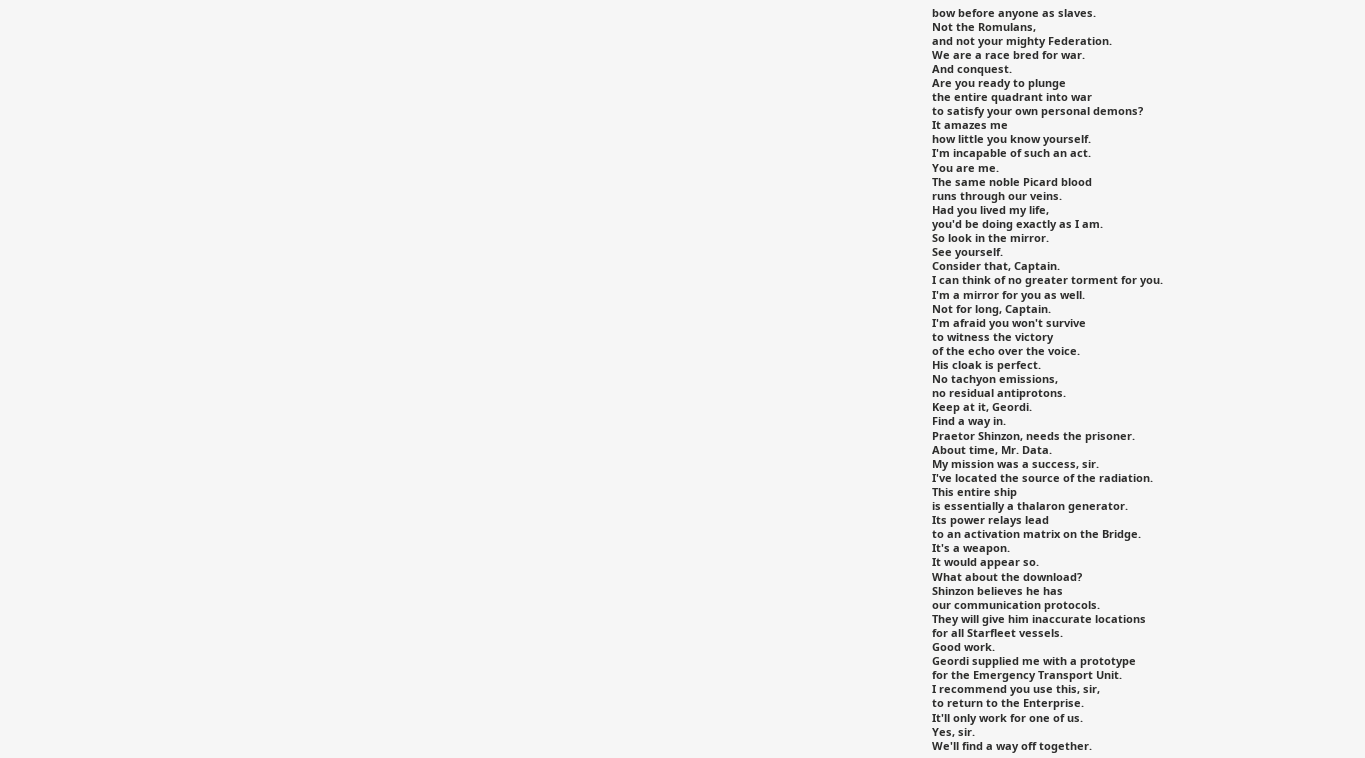bow before anyone as slaves.
Not the Romulans,
and not your mighty Federation.
We are a race bred for war.
And conquest.
Are you ready to plunge
the entire quadrant into war
to satisfy your own personal demons?
It amazes me
how little you know yourself.
I'm incapable of such an act.
You are me.
The same noble Picard blood
runs through our veins.
Had you lived my life,
you'd be doing exactly as I am.
So look in the mirror.
See yourself.
Consider that, Captain.
I can think of no greater torment for you.
I'm a mirror for you as well.
Not for long, Captain.
I'm afraid you won't survive
to witness the victory
of the echo over the voice.
His cloak is perfect.
No tachyon emissions,
no residual antiprotons.
Keep at it, Geordi.
Find a way in.
Praetor Shinzon, needs the prisoner.
About time, Mr. Data.
My mission was a success, sir.
I've located the source of the radiation.
This entire ship
is essentially a thalaron generator.
Its power relays lead
to an activation matrix on the Bridge.
It's a weapon.
It would appear so.
What about the download?
Shinzon believes he has
our communication protocols.
They will give him inaccurate locations
for all Starfleet vessels.
Good work.
Geordi supplied me with a prototype
for the Emergency Transport Unit.
I recommend you use this, sir,
to return to the Enterprise.
It'll only work for one of us.
Yes, sir.
We'll find a way off together.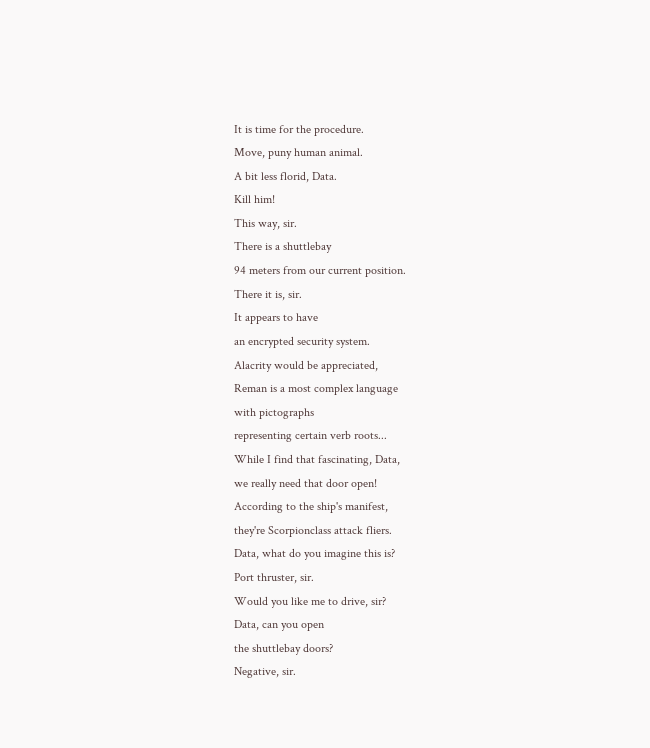It is time for the procedure.
Move, puny human animal.
A bit less florid, Data.
Kill him!
This way, sir.
There is a shuttlebay
94 meters from our current position.
There it is, sir.
It appears to have
an encrypted security system.
Alacrity would be appreciated,
Reman is a most complex language
with pictographs
representing certain verb roots...
While I find that fascinating, Data,
we really need that door open!
According to the ship's manifest,
they're Scorpionclass attack fliers.
Data, what do you imagine this is?
Port thruster, sir.
Would you like me to drive, sir?
Data, can you open
the shuttlebay doors?
Negative, sir.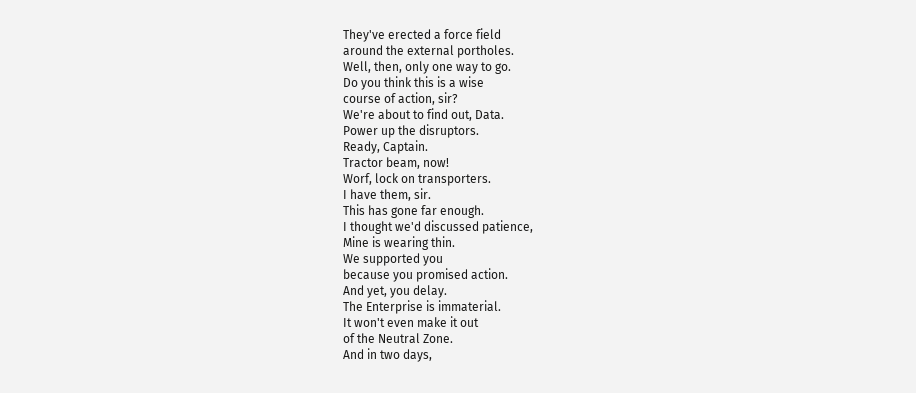They've erected a force field
around the external portholes.
Well, then, only one way to go.
Do you think this is a wise
course of action, sir?
We're about to find out, Data.
Power up the disruptors.
Ready, Captain.
Tractor beam, now!
Worf, lock on transporters.
I have them, sir.
This has gone far enough.
I thought we'd discussed patience,
Mine is wearing thin.
We supported you
because you promised action.
And yet, you delay.
The Enterprise is immaterial.
It won't even make it out
of the Neutral Zone.
And in two days,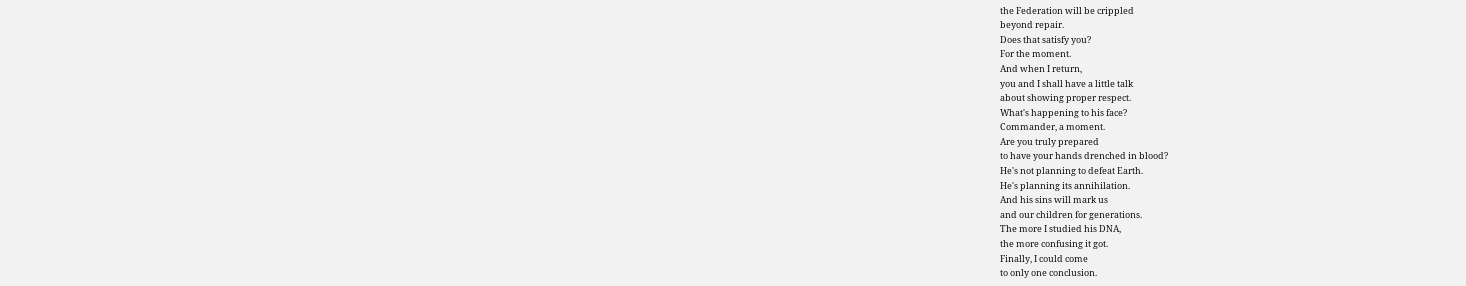the Federation will be crippled
beyond repair.
Does that satisfy you?
For the moment.
And when I return,
you and I shall have a little talk
about showing proper respect.
What's happening to his face?
Commander, a moment.
Are you truly prepared
to have your hands drenched in blood?
He's not planning to defeat Earth.
He's planning its annihilation.
And his sins will mark us
and our children for generations.
The more I studied his DNA,
the more confusing it got.
Finally, I could come
to only one conclusion.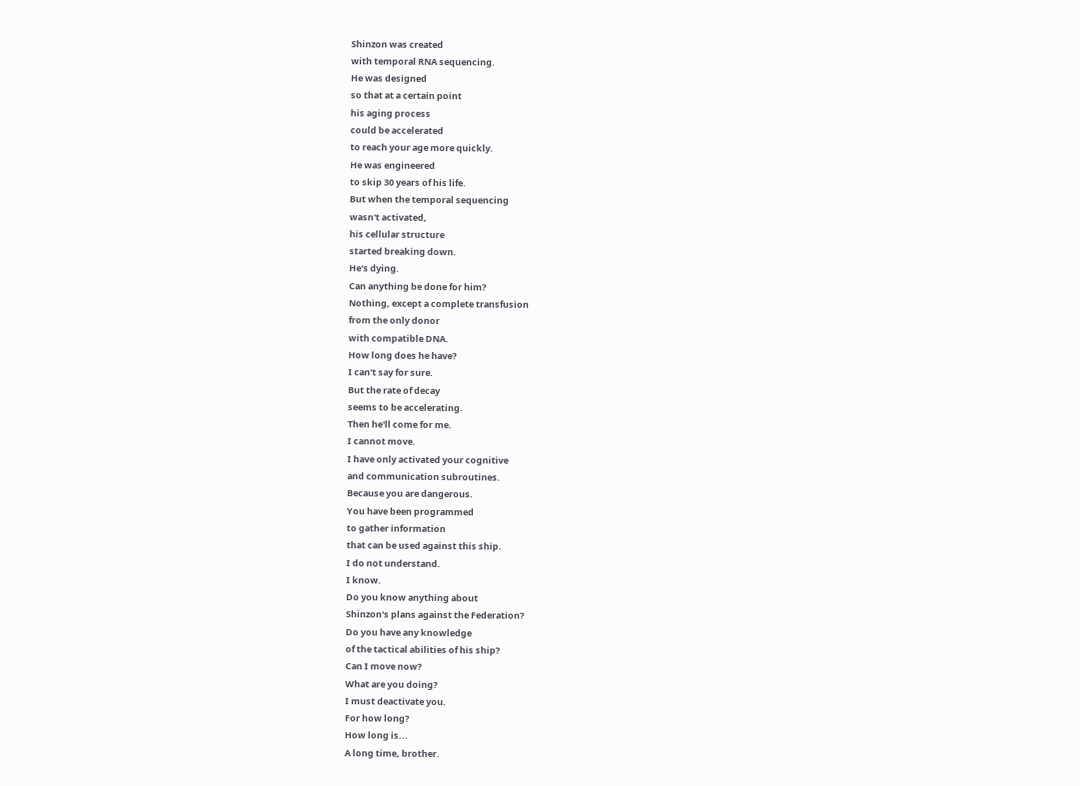Shinzon was created
with temporal RNA sequencing.
He was designed
so that at a certain point
his aging process
could be accelerated
to reach your age more quickly.
He was engineered
to skip 30 years of his life.
But when the temporal sequencing
wasn't activated,
his cellular structure
started breaking down.
He's dying.
Can anything be done for him?
Nothing, except a complete transfusion
from the only donor
with compatible DNA.
How long does he have?
I can't say for sure.
But the rate of decay
seems to be accelerating.
Then he'll come for me.
I cannot move.
I have only activated your cognitive
and communication subroutines.
Because you are dangerous.
You have been programmed
to gather information
that can be used against this ship.
I do not understand.
I know.
Do you know anything about
Shinzon's plans against the Federation?
Do you have any knowledge
of the tactical abilities of his ship?
Can I move now?
What are you doing?
I must deactivate you.
For how long?
How long is...
A long time, brother.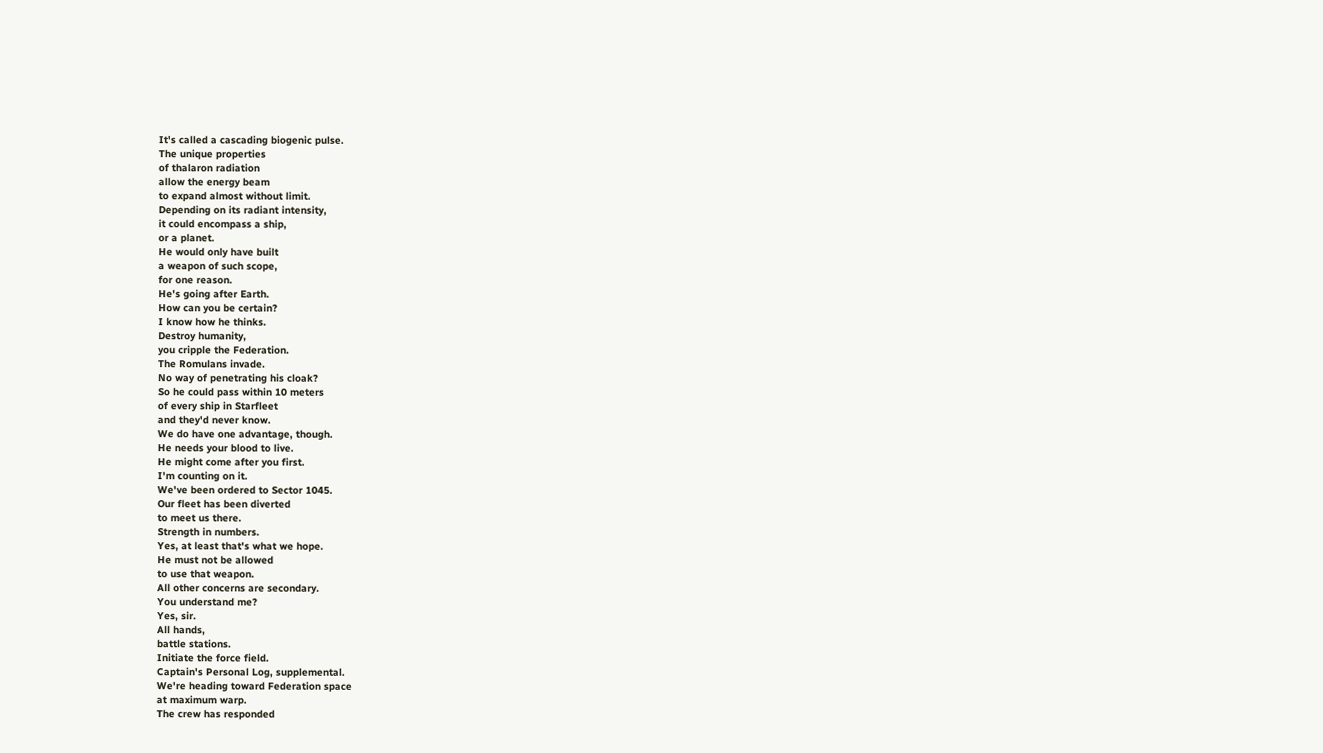It's called a cascading biogenic pulse.
The unique properties
of thalaron radiation
allow the energy beam
to expand almost without limit.
Depending on its radiant intensity,
it could encompass a ship,
or a planet.
He would only have built
a weapon of such scope,
for one reason.
He's going after Earth.
How can you be certain?
I know how he thinks.
Destroy humanity,
you cripple the Federation.
The Romulans invade.
No way of penetrating his cloak?
So he could pass within 10 meters
of every ship in Starfleet
and they'd never know.
We do have one advantage, though.
He needs your blood to live.
He might come after you first.
I'm counting on it.
We've been ordered to Sector 1045.
Our fleet has been diverted
to meet us there.
Strength in numbers.
Yes, at least that's what we hope.
He must not be allowed
to use that weapon.
All other concerns are secondary.
You understand me?
Yes, sir.
All hands,
battle stations.
Initiate the force field.
Captain's Personal Log, supplemental.
We're heading toward Federation space
at maximum warp.
The crew has responded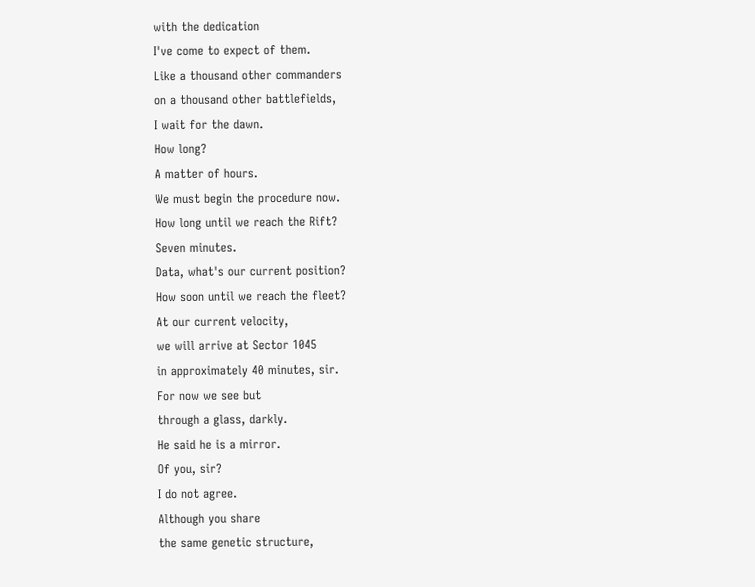with the dedication
I've come to expect of them.
Like a thousand other commanders
on a thousand other battlefields,
I wait for the dawn.
How long?
A matter of hours.
We must begin the procedure now.
How long until we reach the Rift?
Seven minutes.
Data, what's our current position?
How soon until we reach the fleet?
At our current velocity,
we will arrive at Sector 1045
in approximately 40 minutes, sir.
For now we see but
through a glass, darkly.
He said he is a mirror.
Of you, sir?
I do not agree.
Although you share
the same genetic structure,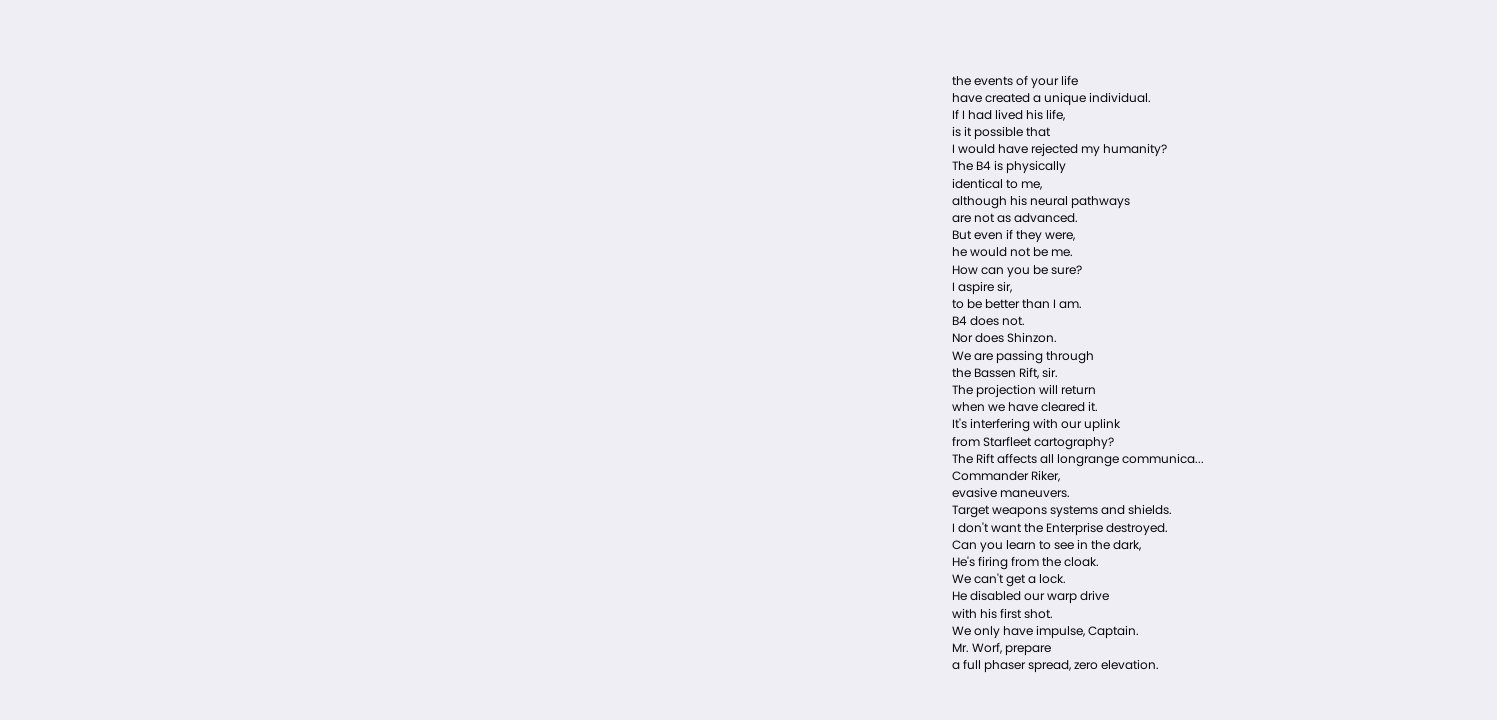the events of your life
have created a unique individual.
If I had lived his life,
is it possible that
I would have rejected my humanity?
The B4 is physically
identical to me,
although his neural pathways
are not as advanced.
But even if they were,
he would not be me.
How can you be sure?
I aspire sir,
to be better than I am.
B4 does not.
Nor does Shinzon.
We are passing through
the Bassen Rift, sir.
The projection will return
when we have cleared it.
It's interfering with our uplink
from Starfleet cartography?
The Rift affects all longrange communica...
Commander Riker,
evasive maneuvers.
Target weapons systems and shields.
I don't want the Enterprise destroyed.
Can you learn to see in the dark,
He's firing from the cloak.
We can't get a lock.
He disabled our warp drive
with his first shot.
We only have impulse, Captain.
Mr. Worf, prepare
a full phaser spread, zero elevation.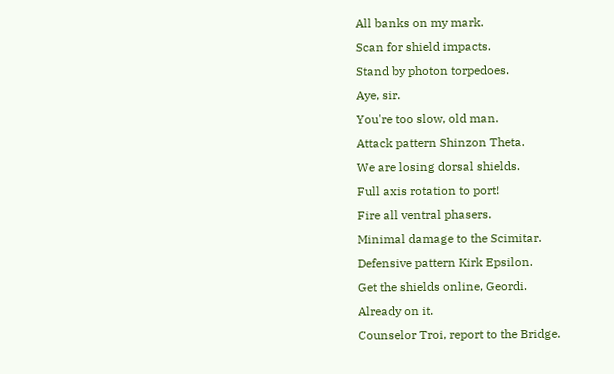All banks on my mark.
Scan for shield impacts.
Stand by photon torpedoes.
Aye, sir.
You're too slow, old man.
Attack pattern Shinzon Theta.
We are losing dorsal shields.
Full axis rotation to port!
Fire all ventral phasers.
Minimal damage to the Scimitar.
Defensive pattern Kirk Epsilon.
Get the shields online, Geordi.
Already on it.
Counselor Troi, report to the Bridge.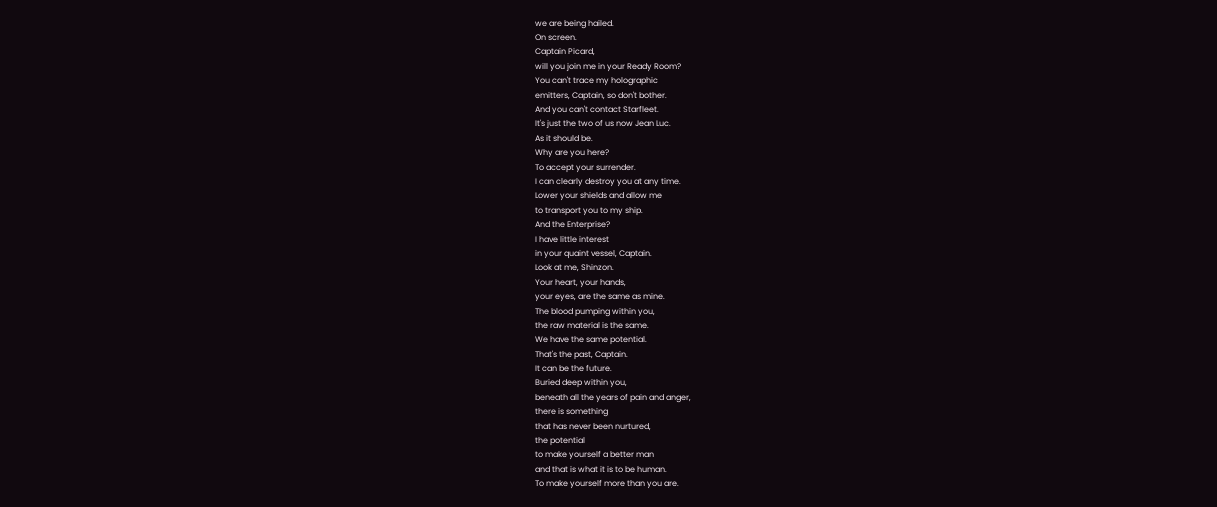we are being hailed.
On screen.
Captain Picard,
will you join me in your Ready Room?
You can't trace my holographic
emitters, Captain, so don't bother.
And you can't contact Starfleet.
It's just the two of us now Jean Luc.
As it should be.
Why are you here?
To accept your surrender.
I can clearly destroy you at any time.
Lower your shields and allow me
to transport you to my ship.
And the Enterprise?
I have little interest
in your quaint vessel, Captain.
Look at me, Shinzon.
Your heart, your hands,
your eyes, are the same as mine.
The blood pumping within you,
the raw material is the same.
We have the same potential.
That's the past, Captain.
It can be the future.
Buried deep within you,
beneath all the years of pain and anger,
there is something
that has never been nurtured,
the potential
to make yourself a better man
and that is what it is to be human.
To make yourself more than you are.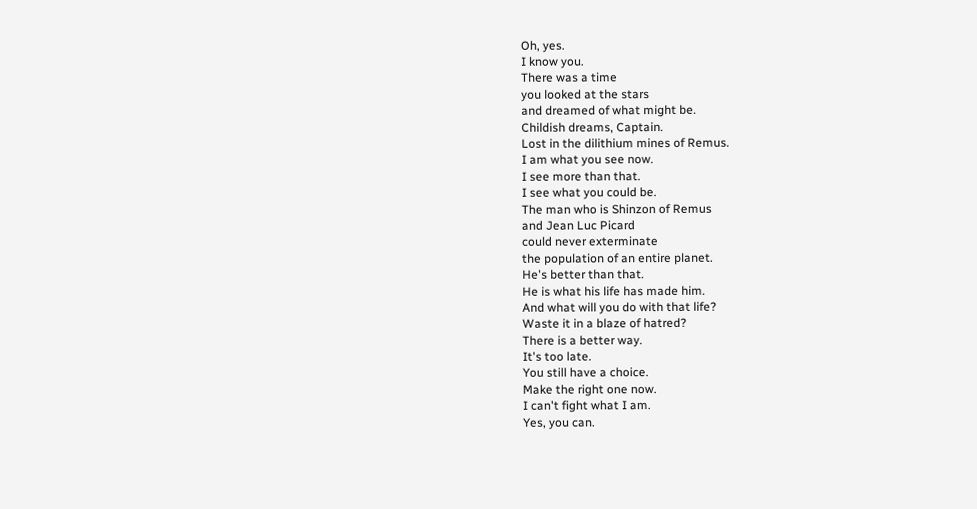Oh, yes.
I know you.
There was a time
you looked at the stars
and dreamed of what might be.
Childish dreams, Captain.
Lost in the dilithium mines of Remus.
I am what you see now.
I see more than that.
I see what you could be.
The man who is Shinzon of Remus
and Jean Luc Picard
could never exterminate
the population of an entire planet.
He's better than that.
He is what his life has made him.
And what will you do with that life?
Waste it in a blaze of hatred?
There is a better way.
It's too late.
You still have a choice.
Make the right one now.
I can't fight what I am.
Yes, you can.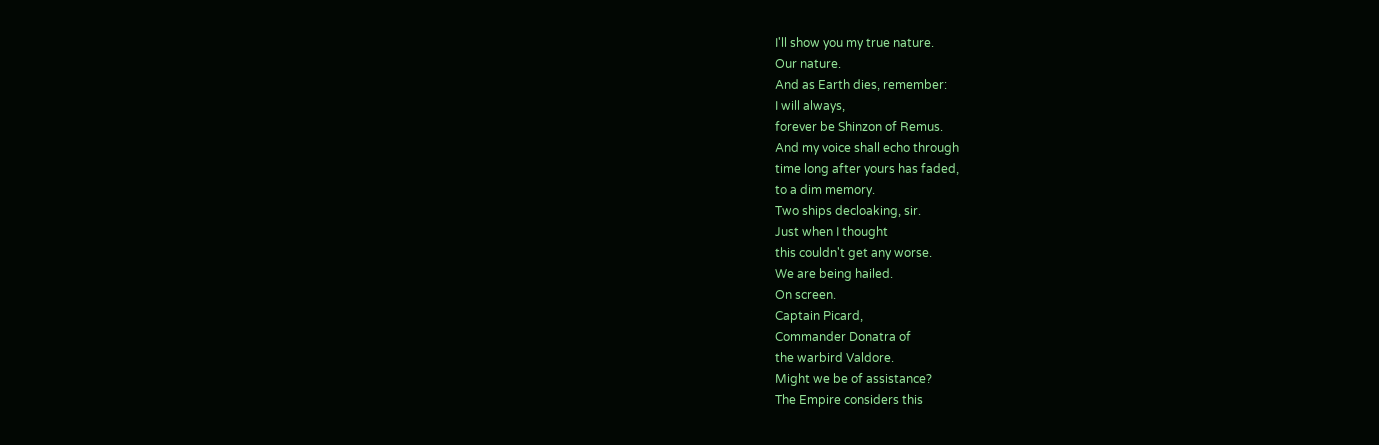I'll show you my true nature.
Our nature.
And as Earth dies, remember:
I will always,
forever be Shinzon of Remus.
And my voice shall echo through
time long after yours has faded,
to a dim memory.
Two ships decloaking, sir.
Just when I thought
this couldn't get any worse.
We are being hailed.
On screen.
Captain Picard,
Commander Donatra of
the warbird Valdore.
Might we be of assistance?
The Empire considers this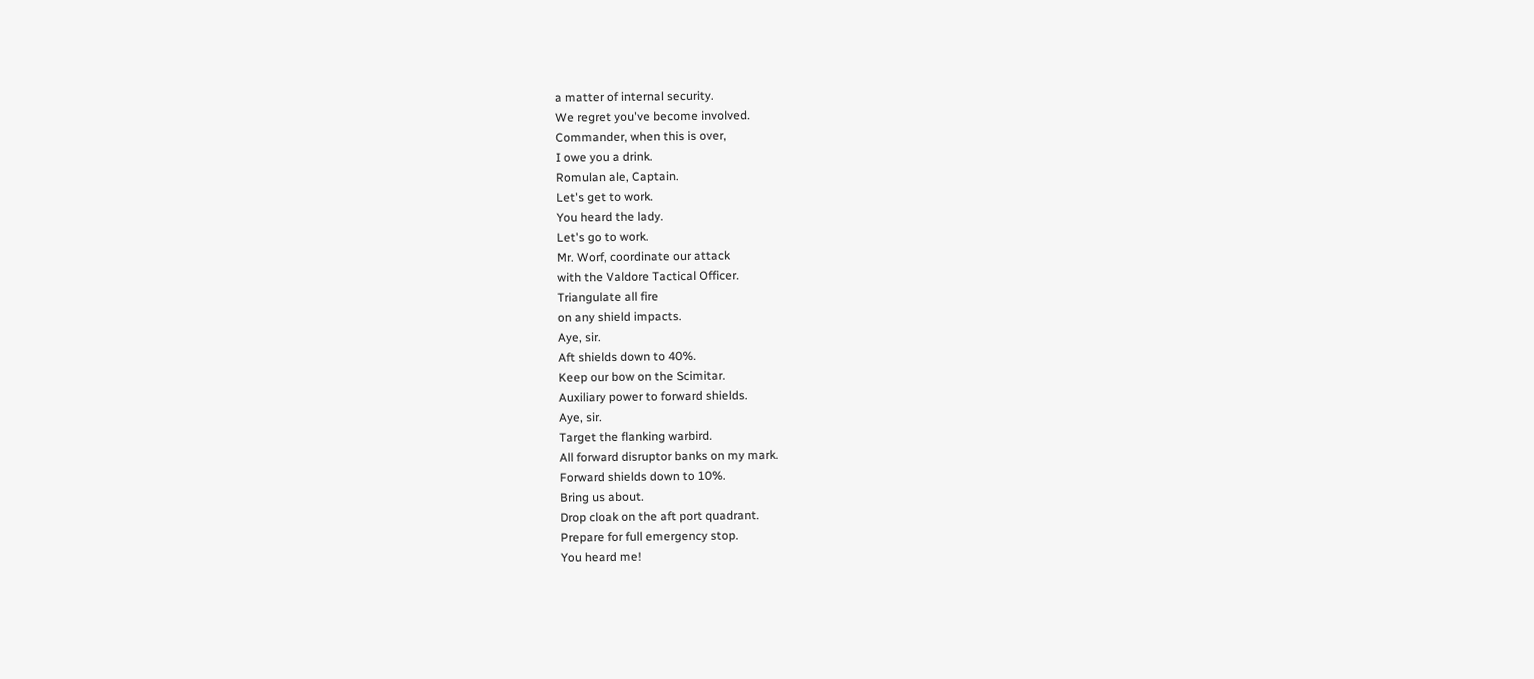a matter of internal security.
We regret you've become involved.
Commander, when this is over,
I owe you a drink.
Romulan ale, Captain.
Let's get to work.
You heard the lady.
Let's go to work.
Mr. Worf, coordinate our attack
with the Valdore Tactical Officer.
Triangulate all fire
on any shield impacts.
Aye, sir.
Aft shields down to 40%.
Keep our bow on the Scimitar.
Auxiliary power to forward shields.
Aye, sir.
Target the flanking warbird.
All forward disruptor banks on my mark.
Forward shields down to 10%.
Bring us about.
Drop cloak on the aft port quadrant.
Prepare for full emergency stop.
You heard me!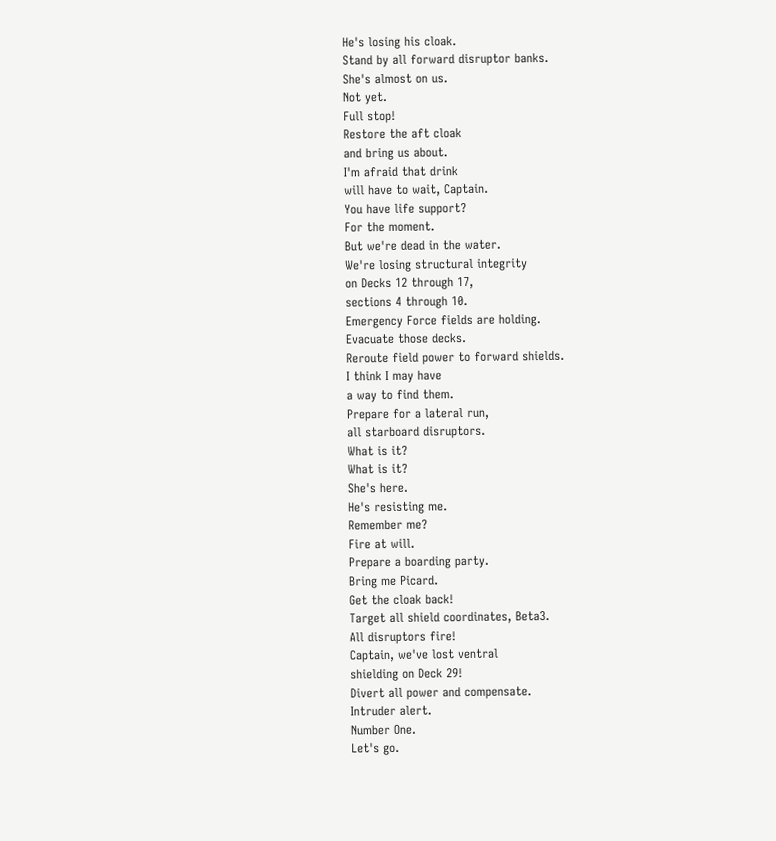He's losing his cloak.
Stand by all forward disruptor banks.
She's almost on us.
Not yet.
Full stop!
Restore the aft cloak
and bring us about.
I'm afraid that drink
will have to wait, Captain.
You have life support?
For the moment.
But we're dead in the water.
We're losing structural integrity
on Decks 12 through 17,
sections 4 through 10.
Emergency Force fields are holding.
Evacuate those decks.
Reroute field power to forward shields.
I think I may have
a way to find them.
Prepare for a lateral run,
all starboard disruptors.
What is it?
What is it?
She's here.
He's resisting me.
Remember me?
Fire at will.
Prepare a boarding party.
Bring me Picard.
Get the cloak back!
Target all shield coordinates, Beta3.
All disruptors fire!
Captain, we've lost ventral
shielding on Deck 29!
Divert all power and compensate.
Intruder alert.
Number One.
Let's go.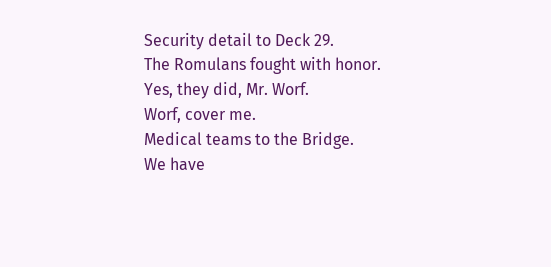Security detail to Deck 29.
The Romulans fought with honor.
Yes, they did, Mr. Worf.
Worf, cover me.
Medical teams to the Bridge.
We have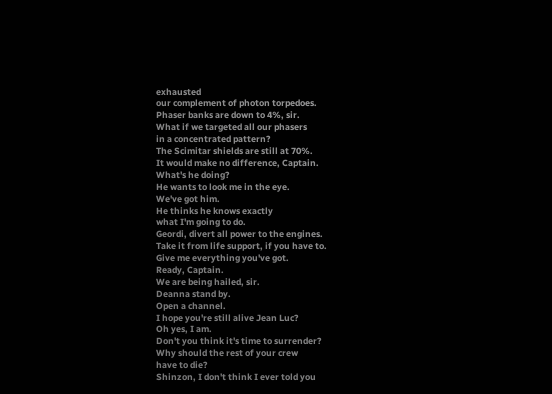exhausted
our complement of photon torpedoes.
Phaser banks are down to 4%, sir.
What if we targeted all our phasers
in a concentrated pattern?
The Scimitar shields are still at 70%.
It would make no difference, Captain.
What's he doing?
He wants to look me in the eye.
We've got him.
He thinks he knows exactly
what I'm going to do.
Geordi, divert all power to the engines.
Take it from life support, if you have to.
Give me everything you've got.
Ready, Captain.
We are being hailed, sir.
Deanna stand by.
Open a channel.
I hope you're still alive Jean Luc?
Oh yes, I am.
Don't you think it's time to surrender?
Why should the rest of your crew
have to die?
Shinzon, I don't think I ever told you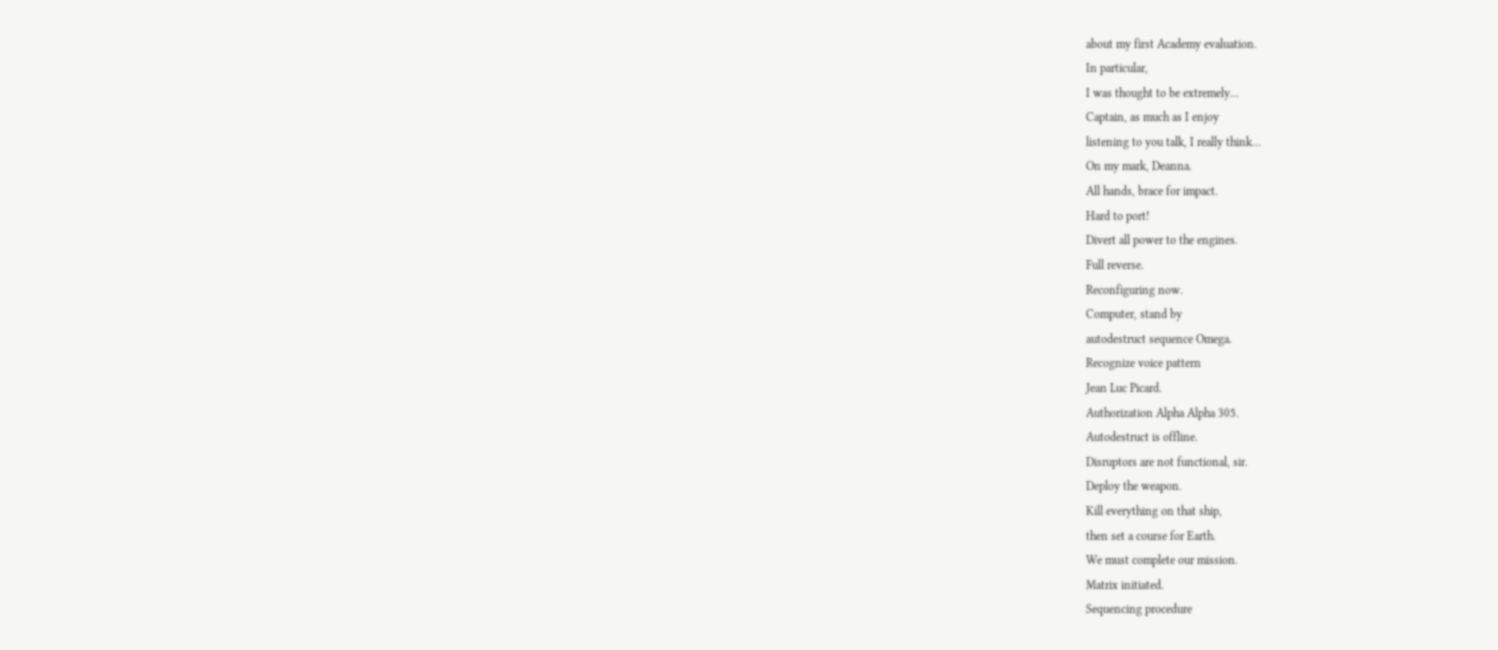about my first Academy evaluation.
In particular,
I was thought to be extremely...
Captain, as much as I enjoy
listening to you talk, I really think...
On my mark, Deanna.
All hands, brace for impact.
Hard to port!
Divert all power to the engines.
Full reverse.
Reconfiguring now.
Computer, stand by
autodestruct sequence Omega.
Recognize voice pattern
Jean Luc Picard.
Authorization Alpha Alpha 305.
Autodestruct is offline.
Disruptors are not functional, sir.
Deploy the weapon.
Kill everything on that ship,
then set a course for Earth.
We must complete our mission.
Matrix initiated.
Sequencing procedure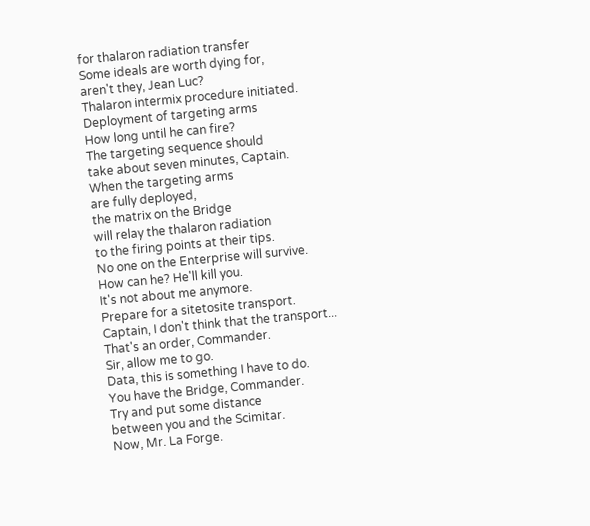for thalaron radiation transfer
Some ideals are worth dying for,
aren't they, Jean Luc?
Thalaron intermix procedure initiated.
Deployment of targeting arms
How long until he can fire?
The targeting sequence should
take about seven minutes, Captain.
When the targeting arms
are fully deployed,
the matrix on the Bridge
will relay the thalaron radiation
to the firing points at their tips.
No one on the Enterprise will survive.
How can he? He'll kill you.
It's not about me anymore.
Prepare for a sitetosite transport.
Captain, I don't think that the transport...
That's an order, Commander.
Sir, allow me to go.
Data, this is something I have to do.
You have the Bridge, Commander.
Try and put some distance
between you and the Scimitar.
Now, Mr. La Forge.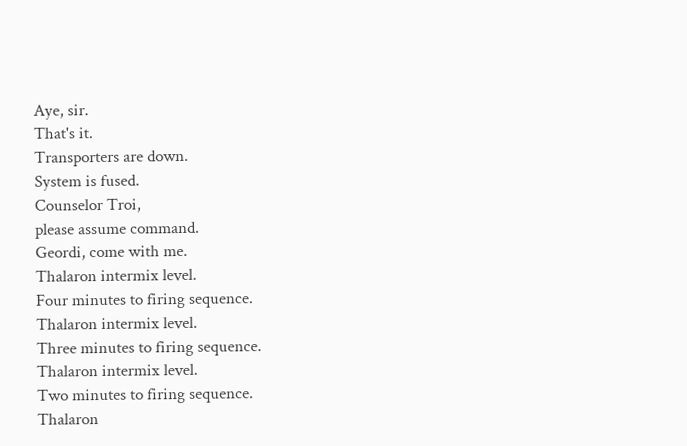Aye, sir.
That's it.
Transporters are down.
System is fused.
Counselor Troi,
please assume command.
Geordi, come with me.
Thalaron intermix level.
Four minutes to firing sequence.
Thalaron intermix level.
Three minutes to firing sequence.
Thalaron intermix level.
Two minutes to firing sequence.
Thalaron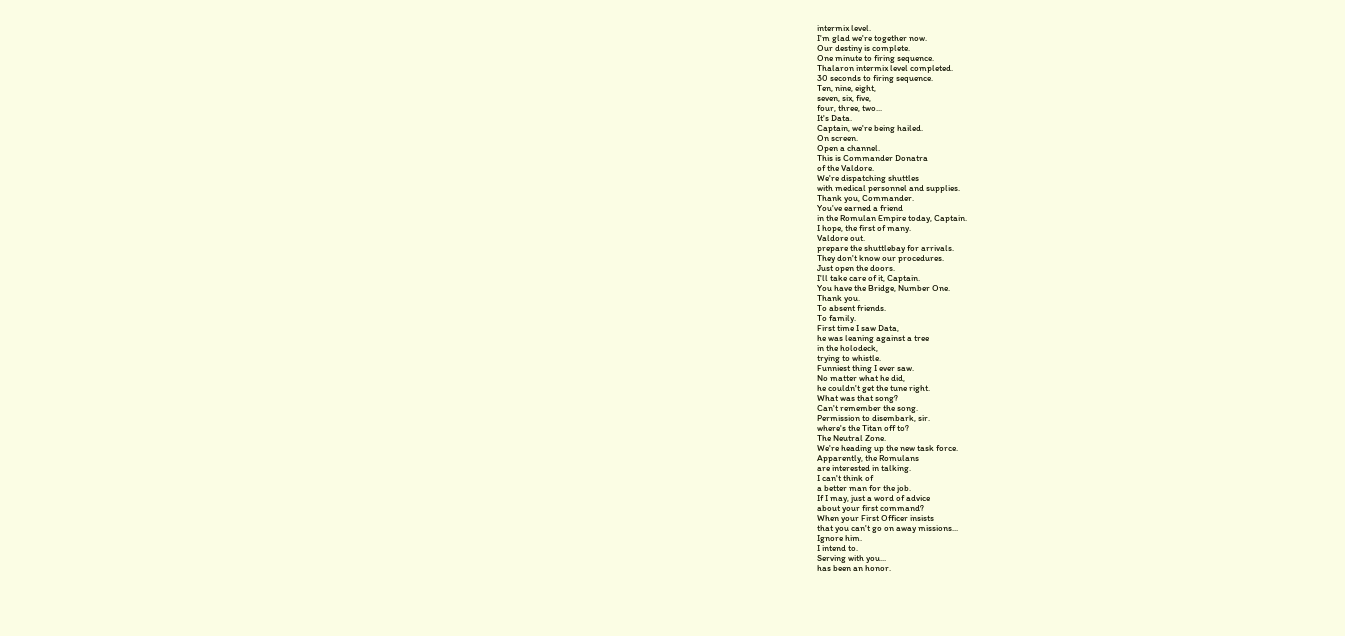intermix level.
I'm glad we're together now.
Our destiny is complete.
One minute to firing sequence.
Thalaron intermix level completed.
30 seconds to firing sequence.
Ten, nine, eight,
seven, six, five,
four, three, two...
It's Data.
Captain, we're being hailed.
On screen.
Open a channel.
This is Commander Donatra
of the Valdore.
We're dispatching shuttles
with medical personnel and supplies.
Thank you, Commander.
You've earned a friend
in the Romulan Empire today, Captain.
I hope, the first of many.
Valdore out.
prepare the shuttlebay for arrivals.
They don't know our procedures.
Just open the doors.
I'll take care of it, Captain.
You have the Bridge, Number One.
Thank you.
To absent friends.
To family.
First time I saw Data,
he was leaning against a tree
in the holodeck,
trying to whistle.
Funniest thing I ever saw.
No matter what he did,
he couldn't get the tune right.
What was that song?
Can't remember the song.
Permission to disembark, sir.
where's the Titan off to?
The Neutral Zone.
We're heading up the new task force.
Apparently, the Romulans
are interested in talking.
I can't think of
a better man for the job.
If I may, just a word of advice
about your first command?
When your First Officer insists
that you can't go on away missions...
Ignore him.
I intend to.
Serving with you...
has been an honor.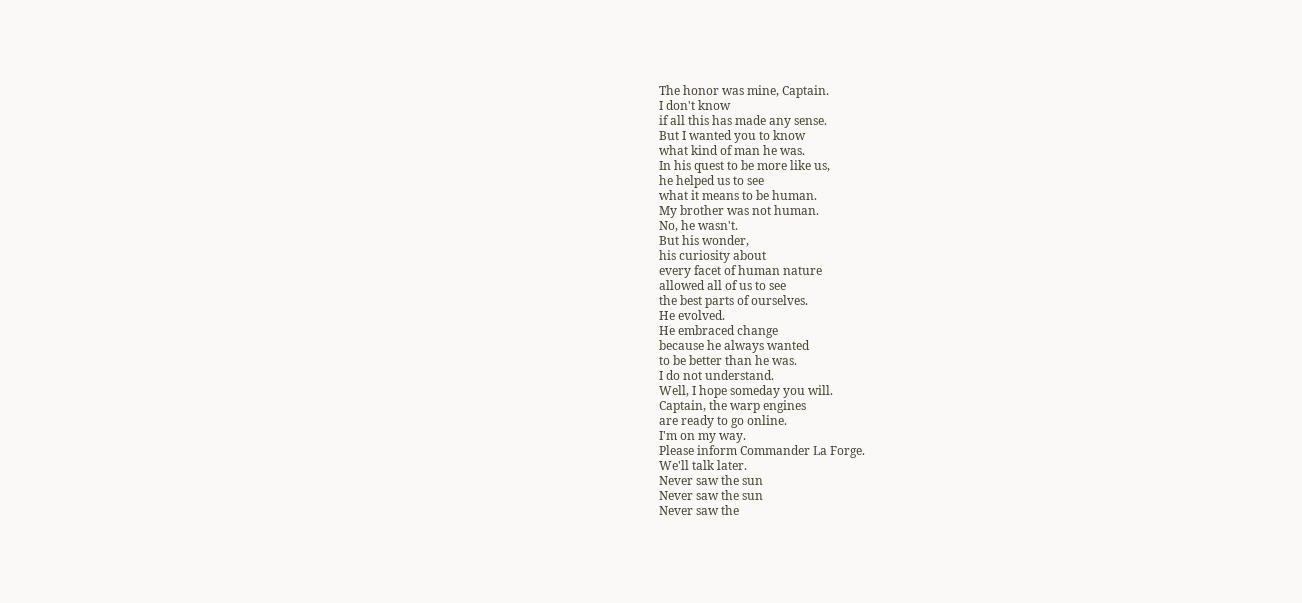The honor was mine, Captain.
I don't know
if all this has made any sense.
But I wanted you to know
what kind of man he was.
In his quest to be more like us,
he helped us to see
what it means to be human.
My brother was not human.
No, he wasn't.
But his wonder,
his curiosity about
every facet of human nature
allowed all of us to see
the best parts of ourselves.
He evolved.
He embraced change
because he always wanted
to be better than he was.
I do not understand.
Well, I hope someday you will.
Captain, the warp engines
are ready to go online.
I'm on my way.
Please inform Commander La Forge.
We'll talk later.
Never saw the sun
Never saw the sun
Never saw the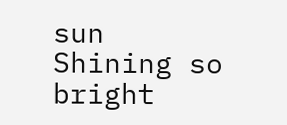sun
Shining so bright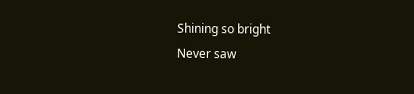Shining so bright
Never saw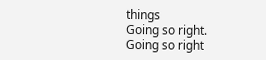things
Going so right.
Going so right